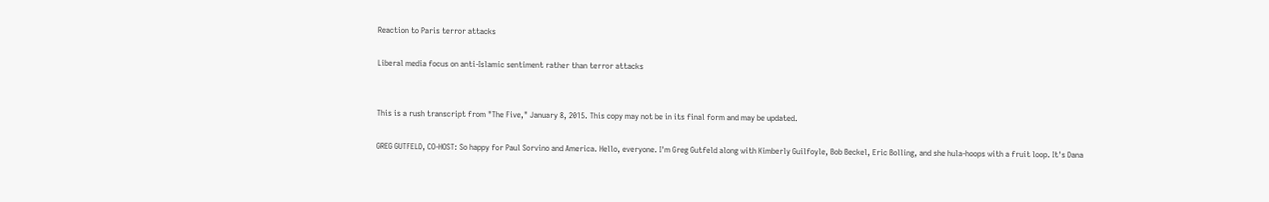Reaction to Paris terror attacks

Liberal media focus on anti-Islamic sentiment rather than terror attacks


This is a rush transcript from "The Five," January 8, 2015. This copy may not be in its final form and may be updated.

GREG GUTFELD, CO-HOST: So happy for Paul Sorvino and America. Hello, everyone. I'm Greg Gutfeld along with Kimberly Guilfoyle, Bob Beckel, Eric Bolling, and she hula-hoops with a fruit loop. It's Dana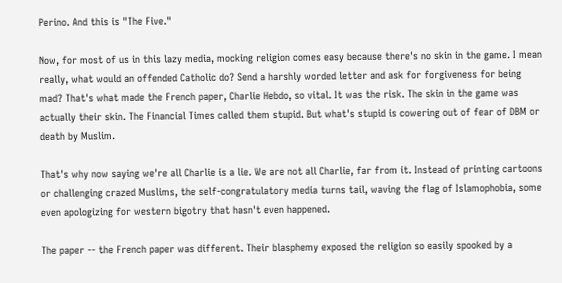Perino. And this is "The Five."

Now, for most of us in this lazy media, mocking religion comes easy because there's no skin in the game. I mean really, what would an offended Catholic do? Send a harshly worded letter and ask for forgiveness for being mad? That's what made the French paper, Charlie Hebdo, so vital. It was the risk. The skin in the game was actually their skin. The Financial Times called them stupid. But what's stupid is cowering out of fear of DBM or death by Muslim.

That's why now saying we're all Charlie is a lie. We are not all Charlie, far from it. Instead of printing cartoons or challenging crazed Muslims, the self-congratulatory media turns tail, waving the flag of Islamophobia, some even apologizing for western bigotry that hasn't even happened.

The paper -- the French paper was different. Their blasphemy exposed the religion so easily spooked by a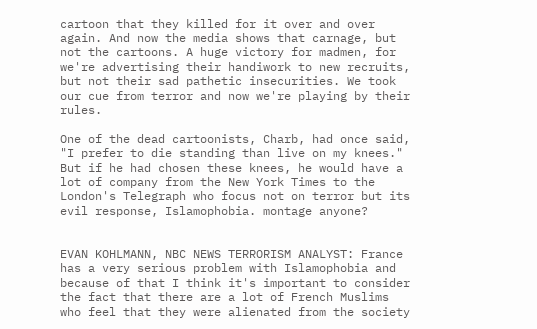cartoon that they killed for it over and over again. And now the media shows that carnage, but not the cartoons. A huge victory for madmen, for we're advertising their handiwork to new recruits, but not their sad pathetic insecurities. We took our cue from terror and now we're playing by their rules.

One of the dead cartoonists, Charb, had once said, "I prefer to die standing than live on my knees." But if he had chosen these knees, he would have a lot of company from the New York Times to the London's Telegraph who focus not on terror but its evil response, Islamophobia. montage anyone?


EVAN KOHLMANN, NBC NEWS TERRORISM ANALYST: France has a very serious problem with Islamophobia and because of that I think it's important to consider the fact that there are a lot of French Muslims who feel that they were alienated from the society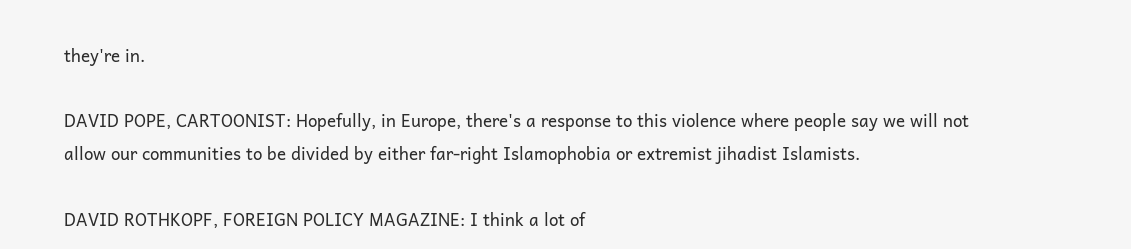they're in.

DAVID POPE, CARTOONIST: Hopefully, in Europe, there's a response to this violence where people say we will not allow our communities to be divided by either far-right Islamophobia or extremist jihadist Islamists.

DAVID ROTHKOPF, FOREIGN POLICY MAGAZINE: I think a lot of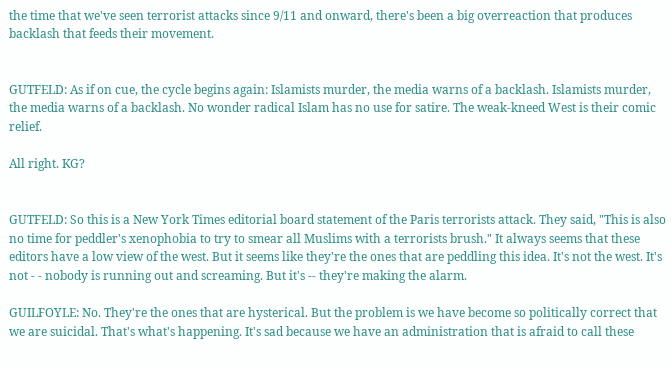the time that we've seen terrorist attacks since 9/11 and onward, there's been a big overreaction that produces backlash that feeds their movement.


GUTFELD: As if on cue, the cycle begins again: Islamists murder, the media warns of a backlash. Islamists murder, the media warns of a backlash. No wonder radical Islam has no use for satire. The weak-kneed West is their comic relief.

All right. KG?


GUTFELD: So this is a New York Times editorial board statement of the Paris terrorists attack. They said, "This is also no time for peddler's xenophobia to try to smear all Muslims with a terrorists brush." It always seems that these editors have a low view of the west. But it seems like they're the ones that are peddling this idea. It's not the west. It's not - - nobody is running out and screaming. But it's -- they're making the alarm.

GUILFOYLE: No. They're the ones that are hysterical. But the problem is we have become so politically correct that we are suicidal. That's what's happening. It's sad because we have an administration that is afraid to call these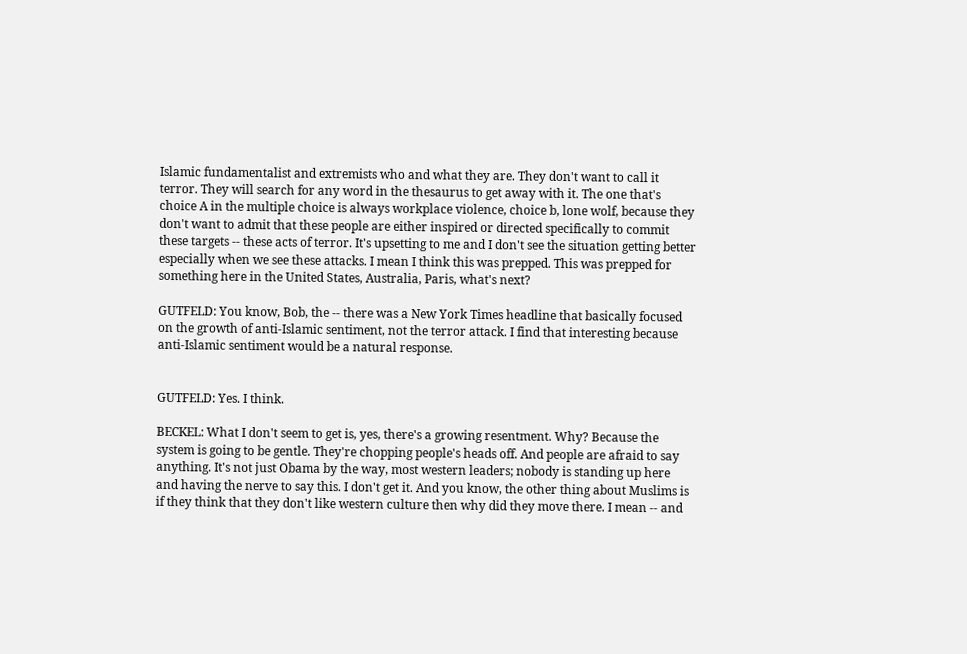Islamic fundamentalist and extremists who and what they are. They don't want to call it terror. They will search for any word in the thesaurus to get away with it. The one that's choice A in the multiple choice is always workplace violence, choice b, lone wolf, because they don't want to admit that these people are either inspired or directed specifically to commit these targets -- these acts of terror. It's upsetting to me and I don't see the situation getting better especially when we see these attacks. I mean I think this was prepped. This was prepped for something here in the United States, Australia, Paris, what's next?

GUTFELD: You know, Bob, the -- there was a New York Times headline that basically focused on the growth of anti-Islamic sentiment, not the terror attack. I find that interesting because anti-Islamic sentiment would be a natural response.


GUTFELD: Yes. I think.

BECKEL: What I don't seem to get is, yes, there's a growing resentment. Why? Because the system is going to be gentle. They're chopping people's heads off. And people are afraid to say anything. It's not just Obama by the way, most western leaders; nobody is standing up here and having the nerve to say this. I don't get it. And you know, the other thing about Muslims is if they think that they don't like western culture then why did they move there. I mean -- and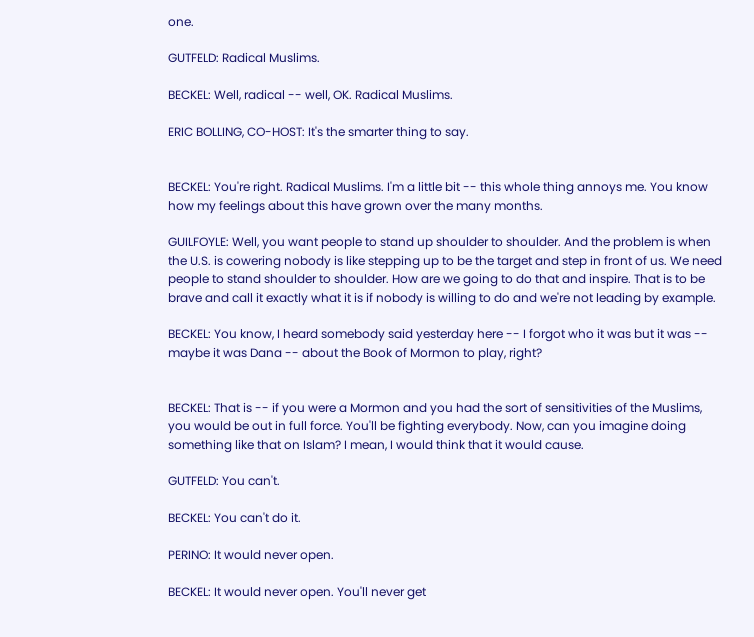one.

GUTFELD: Radical Muslims.

BECKEL: Well, radical -- well, OK. Radical Muslims.

ERIC BOLLING, CO-HOST: It's the smarter thing to say.


BECKEL: You're right. Radical Muslims. I'm a little bit -- this whole thing annoys me. You know how my feelings about this have grown over the many months.

GUILFOYLE: Well, you want people to stand up shoulder to shoulder. And the problem is when the U.S. is cowering nobody is like stepping up to be the target and step in front of us. We need people to stand shoulder to shoulder. How are we going to do that and inspire. That is to be brave and call it exactly what it is if nobody is willing to do and we're not leading by example.

BECKEL: You know, I heard somebody said yesterday here -- I forgot who it was but it was -- maybe it was Dana -- about the Book of Mormon to play, right?


BECKEL: That is -- if you were a Mormon and you had the sort of sensitivities of the Muslims, you would be out in full force. You'll be fighting everybody. Now, can you imagine doing something like that on Islam? I mean, I would think that it would cause.

GUTFELD: You can't.

BECKEL: You can't do it.

PERINO: It would never open.

BECKEL: It would never open. You'll never get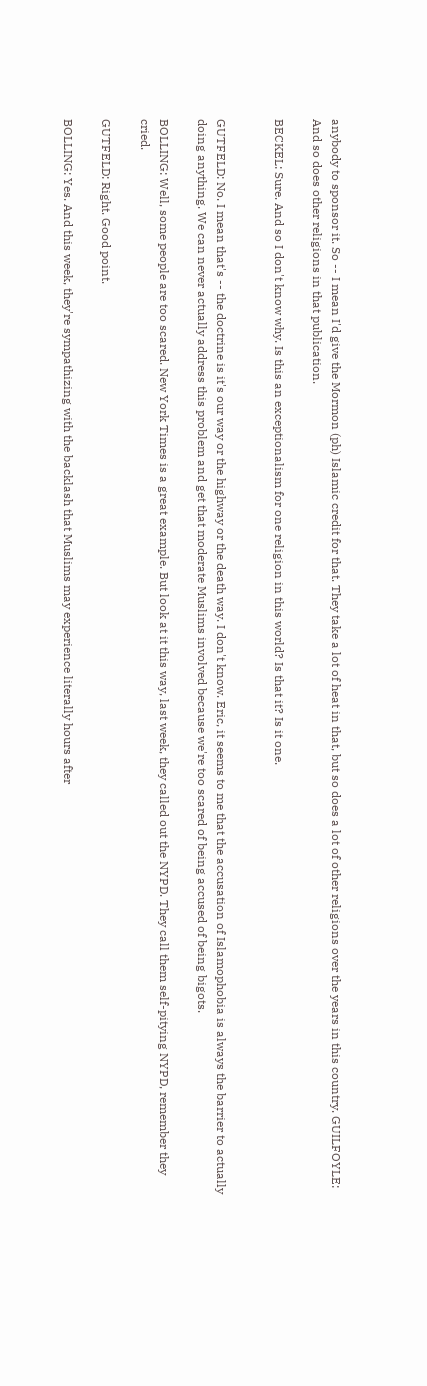anybody to sponsor it. So -- I mean I'd give the Mormon (ph) Islamic credit for that. They take a lot of heat in that, but so does a lot of other religions over the years in this country. GUILFOYLE: And so does other religions in that publication.

BECKEL: Sure. And so I don't know why. Is this an exceptionalism for one religion in this world? Is that it? Is it one.


GUTFELD: No. I mean that's -- the doctrine is it's our way or the highway or the death way. I don't know. Eric, it seems to me that the accusation of Islamophobia is always the barrier to actually doing anything. We can never actually address this problem and get that moderate Muslims involved because we're too scared of being accused of being bigots.

BOLLING: Well, some people are too scared. New York Times is a great example. But look at it this way, last week, they called out the NYPD. They call them self-pitying NYPD, remember they cried.

GUTFELD: Right. Good point.

BOLLING: Yes. And this week, they're sympathizing with the backlash that Muslims may experience literally hours after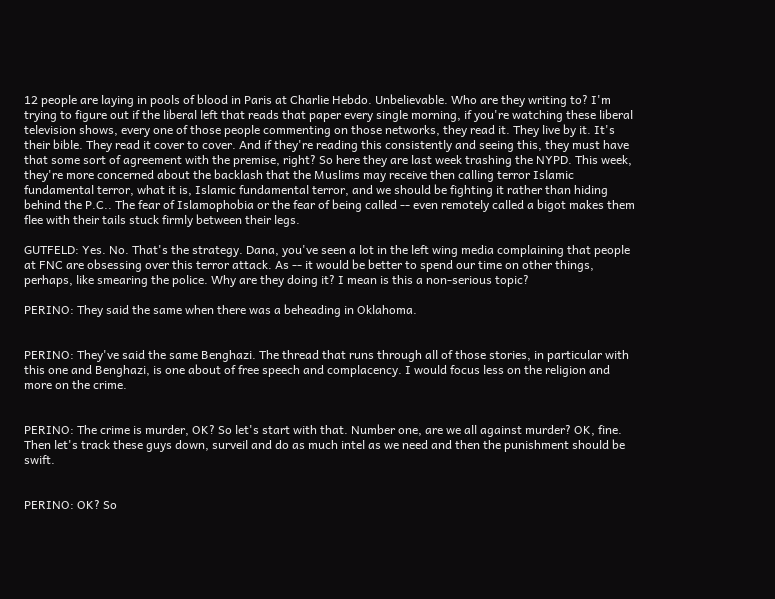12 people are laying in pools of blood in Paris at Charlie Hebdo. Unbelievable. Who are they writing to? I'm trying to figure out if the liberal left that reads that paper every single morning, if you're watching these liberal television shows, every one of those people commenting on those networks, they read it. They live by it. It's their bible. They read it cover to cover. And if they're reading this consistently and seeing this, they must have that some sort of agreement with the premise, right? So here they are last week trashing the NYPD. This week, they're more concerned about the backlash that the Muslims may receive then calling terror Islamic fundamental terror, what it is, Islamic fundamental terror, and we should be fighting it rather than hiding behind the P.C.. The fear of Islamophobia or the fear of being called -- even remotely called a bigot makes them flee with their tails stuck firmly between their legs.

GUTFELD: Yes. No. That's the strategy. Dana, you've seen a lot in the left wing media complaining that people at FNC are obsessing over this terror attack. As -- it would be better to spend our time on other things, perhaps, like smearing the police. Why are they doing it? I mean is this a non-serious topic?

PERINO: They said the same when there was a beheading in Oklahoma.


PERINO: They've said the same Benghazi. The thread that runs through all of those stories, in particular with this one and Benghazi, is one about of free speech and complacency. I would focus less on the religion and more on the crime.


PERINO: The crime is murder, OK? So let's start with that. Number one, are we all against murder? OK, fine. Then let's track these guys down, surveil and do as much intel as we need and then the punishment should be swift.


PERINO: OK? So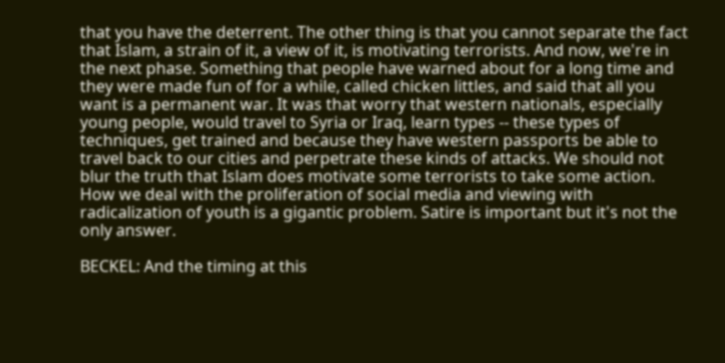that you have the deterrent. The other thing is that you cannot separate the fact that Islam, a strain of it, a view of it, is motivating terrorists. And now, we're in the next phase. Something that people have warned about for a long time and they were made fun of for a while, called chicken littles, and said that all you want is a permanent war. It was that worry that western nationals, especially young people, would travel to Syria or Iraq, learn types -- these types of techniques, get trained and because they have western passports be able to travel back to our cities and perpetrate these kinds of attacks. We should not blur the truth that Islam does motivate some terrorists to take some action. How we deal with the proliferation of social media and viewing with radicalization of youth is a gigantic problem. Satire is important but it's not the only answer.

BECKEL: And the timing at this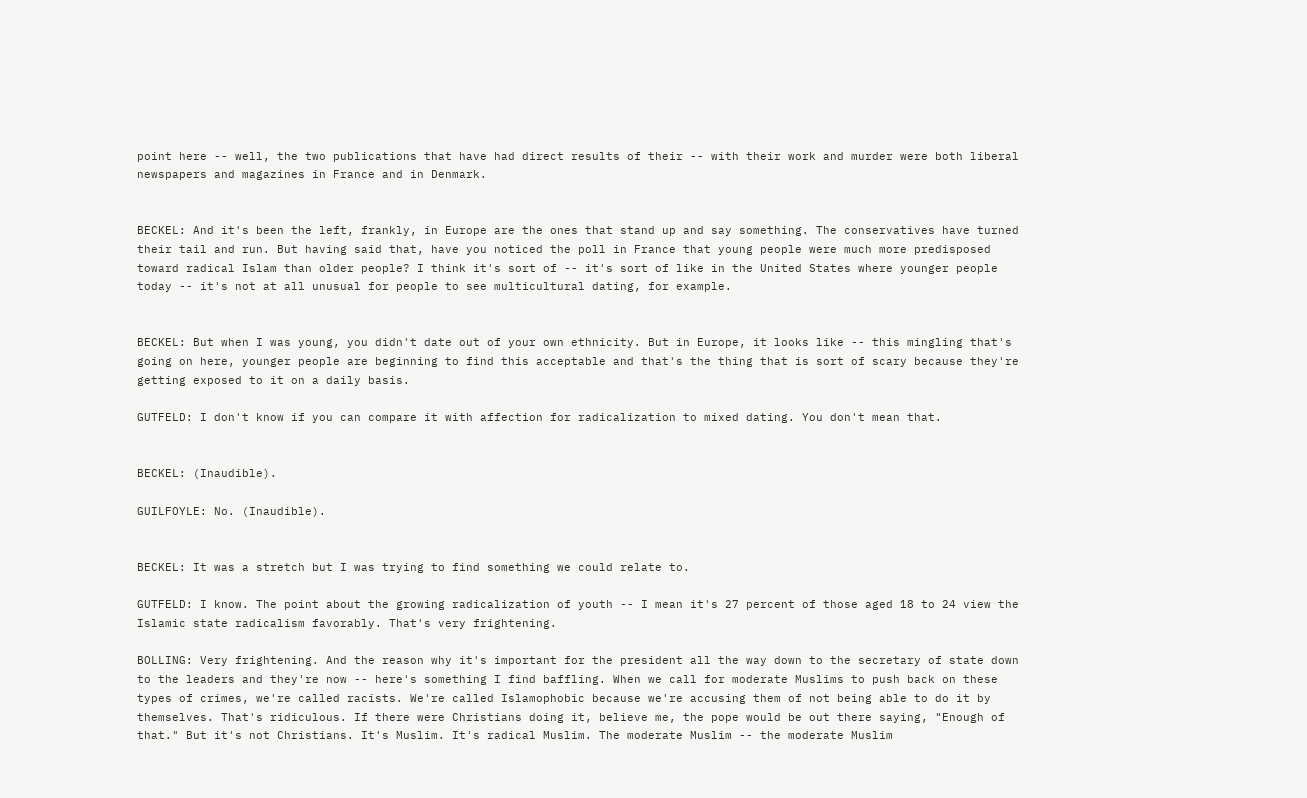point here -- well, the two publications that have had direct results of their -- with their work and murder were both liberal newspapers and magazines in France and in Denmark.


BECKEL: And it's been the left, frankly, in Europe are the ones that stand up and say something. The conservatives have turned their tail and run. But having said that, have you noticed the poll in France that young people were much more predisposed toward radical Islam than older people? I think it's sort of -- it's sort of like in the United States where younger people today -- it's not at all unusual for people to see multicultural dating, for example.


BECKEL: But when I was young, you didn't date out of your own ethnicity. But in Europe, it looks like -- this mingling that's going on here, younger people are beginning to find this acceptable and that's the thing that is sort of scary because they're getting exposed to it on a daily basis.

GUTFELD: I don't know if you can compare it with affection for radicalization to mixed dating. You don't mean that.


BECKEL: (Inaudible).

GUILFOYLE: No. (Inaudible).


BECKEL: It was a stretch but I was trying to find something we could relate to.

GUTFELD: I know. The point about the growing radicalization of youth -- I mean it's 27 percent of those aged 18 to 24 view the Islamic state radicalism favorably. That's very frightening.

BOLLING: Very frightening. And the reason why it's important for the president all the way down to the secretary of state down to the leaders and they're now -- here's something I find baffling. When we call for moderate Muslims to push back on these types of crimes, we're called racists. We're called Islamophobic because we're accusing them of not being able to do it by themselves. That's ridiculous. If there were Christians doing it, believe me, the pope would be out there saying, "Enough of that." But it's not Christians. It's Muslim. It's radical Muslim. The moderate Muslim -- the moderate Muslim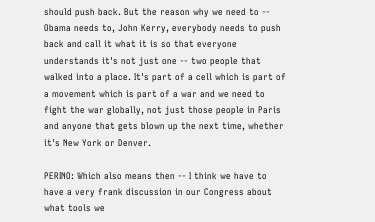should push back. But the reason why we need to -- Obama needs to, John Kerry, everybody needs to push back and call it what it is so that everyone understands it's not just one -- two people that walked into a place. It's part of a cell which is part of a movement which is part of a war and we need to fight the war globally, not just those people in Paris and anyone that gets blown up the next time, whether it's New York or Denver.

PERINO: Which also means then -- I think we have to have a very frank discussion in our Congress about what tools we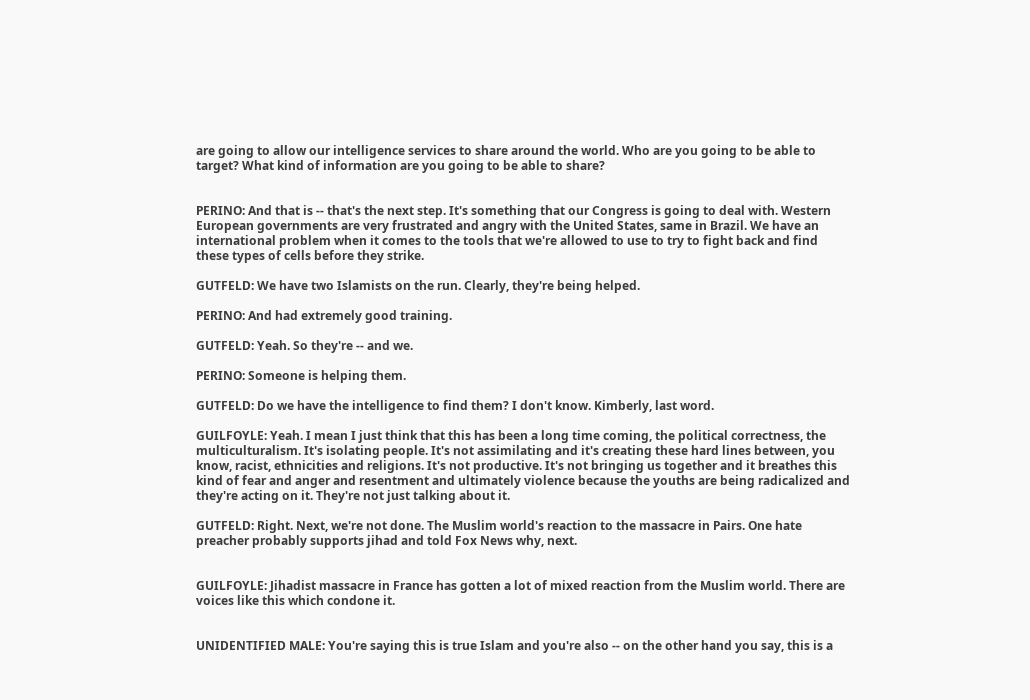are going to allow our intelligence services to share around the world. Who are you going to be able to target? What kind of information are you going to be able to share?


PERINO: And that is -- that's the next step. It's something that our Congress is going to deal with. Western European governments are very frustrated and angry with the United States, same in Brazil. We have an international problem when it comes to the tools that we're allowed to use to try to fight back and find these types of cells before they strike.

GUTFELD: We have two Islamists on the run. Clearly, they're being helped.

PERINO: And had extremely good training.

GUTFELD: Yeah. So they're -- and we.

PERINO: Someone is helping them.

GUTFELD: Do we have the intelligence to find them? I don't know. Kimberly, last word.

GUILFOYLE: Yeah. I mean I just think that this has been a long time coming, the political correctness, the multiculturalism. It's isolating people. It's not assimilating and it's creating these hard lines between, you know, racist, ethnicities and religions. It's not productive. It's not bringing us together and it breathes this kind of fear and anger and resentment and ultimately violence because the youths are being radicalized and they're acting on it. They're not just talking about it.

GUTFELD: Right. Next, we're not done. The Muslim world's reaction to the massacre in Pairs. One hate preacher probably supports jihad and told Fox News why, next.


GUILFOYLE: Jihadist massacre in France has gotten a lot of mixed reaction from the Muslim world. There are voices like this which condone it.


UNIDENTIFIED MALE: You're saying this is true Islam and you're also -- on the other hand you say, this is a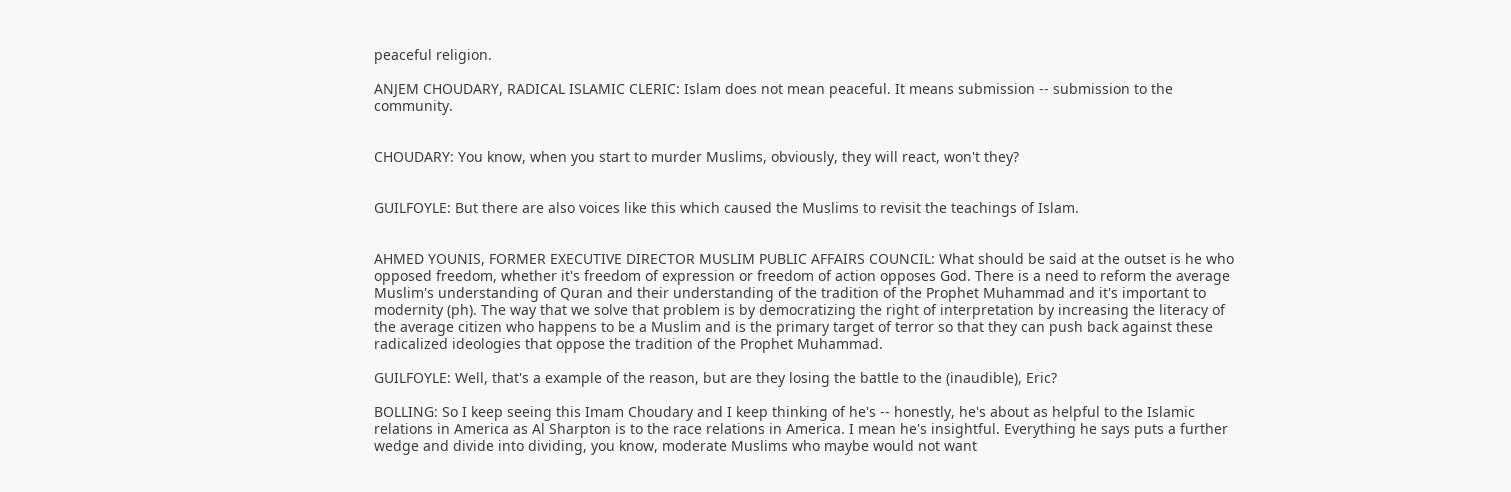peaceful religion.

ANJEM CHOUDARY, RADICAL ISLAMIC CLERIC: Islam does not mean peaceful. It means submission -- submission to the community.


CHOUDARY: You know, when you start to murder Muslims, obviously, they will react, won't they?


GUILFOYLE: But there are also voices like this which caused the Muslims to revisit the teachings of Islam.


AHMED YOUNIS, FORMER EXECUTIVE DIRECTOR MUSLIM PUBLIC AFFAIRS COUNCIL: What should be said at the outset is he who opposed freedom, whether it's freedom of expression or freedom of action opposes God. There is a need to reform the average Muslim's understanding of Quran and their understanding of the tradition of the Prophet Muhammad and it's important to modernity (ph). The way that we solve that problem is by democratizing the right of interpretation by increasing the literacy of the average citizen who happens to be a Muslim and is the primary target of terror so that they can push back against these radicalized ideologies that oppose the tradition of the Prophet Muhammad.

GUILFOYLE: Well, that's a example of the reason, but are they losing the battle to the (inaudible), Eric?

BOLLING: So I keep seeing this Imam Choudary and I keep thinking of he's -- honestly, he's about as helpful to the Islamic relations in America as Al Sharpton is to the race relations in America. I mean he's insightful. Everything he says puts a further wedge and divide into dividing, you know, moderate Muslims who maybe would not want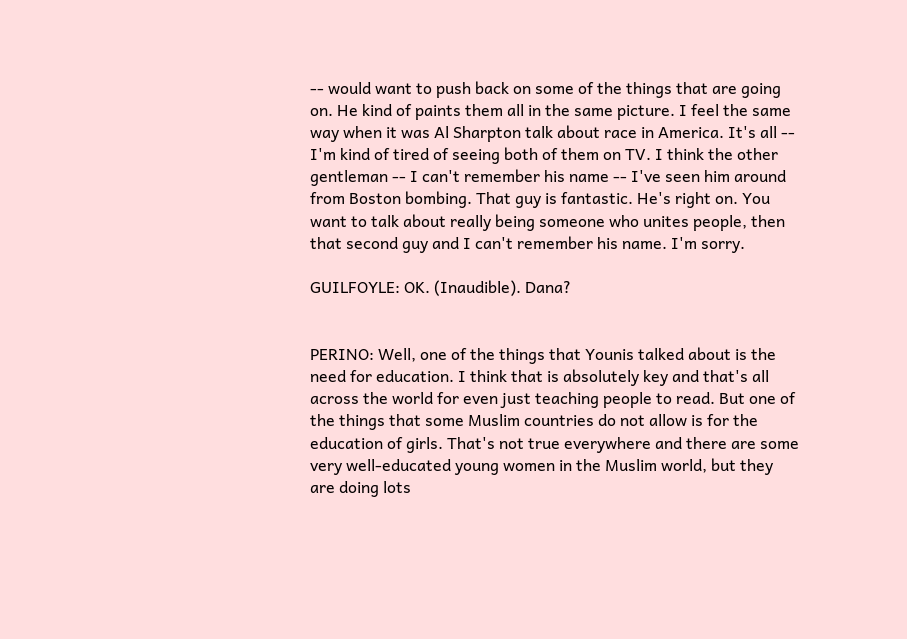-- would want to push back on some of the things that are going on. He kind of paints them all in the same picture. I feel the same way when it was Al Sharpton talk about race in America. It's all -- I'm kind of tired of seeing both of them on TV. I think the other gentleman -- I can't remember his name -- I've seen him around from Boston bombing. That guy is fantastic. He's right on. You want to talk about really being someone who unites people, then that second guy and I can't remember his name. I'm sorry.

GUILFOYLE: OK. (Inaudible). Dana?


PERINO: Well, one of the things that Younis talked about is the need for education. I think that is absolutely key and that's all across the world for even just teaching people to read. But one of the things that some Muslim countries do not allow is for the education of girls. That's not true everywhere and there are some very well-educated young women in the Muslim world, but they are doing lots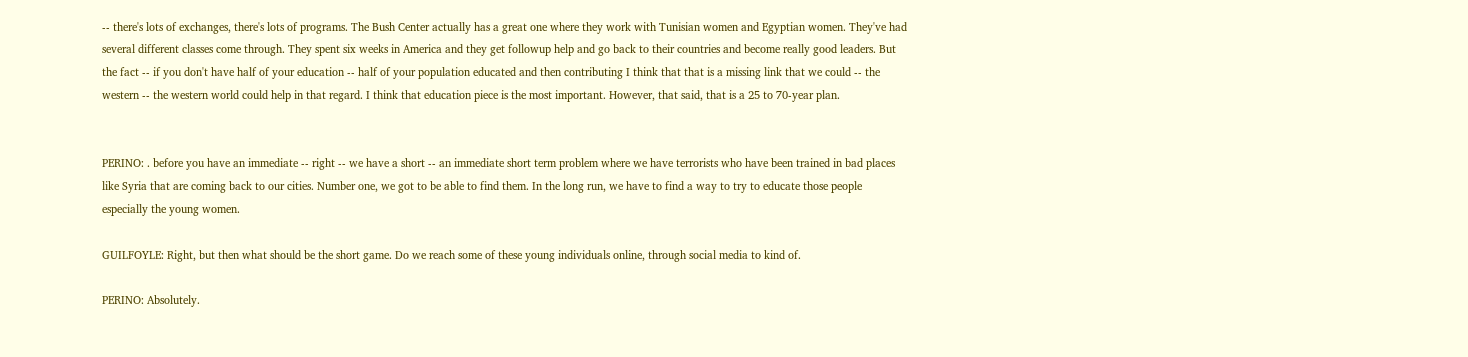-- there's lots of exchanges, there's lots of programs. The Bush Center actually has a great one where they work with Tunisian women and Egyptian women. They've had several different classes come through. They spent six weeks in America and they get followup help and go back to their countries and become really good leaders. But the fact -- if you don't have half of your education -- half of your population educated and then contributing I think that that is a missing link that we could -- the western -- the western world could help in that regard. I think that education piece is the most important. However, that said, that is a 25 to 70-year plan.


PERINO: . before you have an immediate -- right -- we have a short -- an immediate short term problem where we have terrorists who have been trained in bad places like Syria that are coming back to our cities. Number one, we got to be able to find them. In the long run, we have to find a way to try to educate those people especially the young women.

GUILFOYLE: Right, but then what should be the short game. Do we reach some of these young individuals online, through social media to kind of.

PERINO: Absolutely.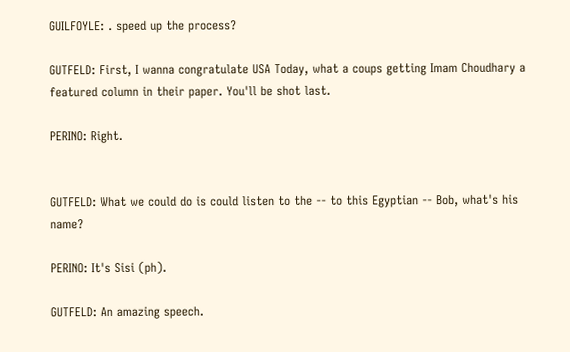GUILFOYLE: . speed up the process?

GUTFELD: First, I wanna congratulate USA Today, what a coups getting Imam Choudhary a featured column in their paper. You'll be shot last.

PERINO: Right.


GUTFELD: What we could do is could listen to the -- to this Egyptian -- Bob, what's his name?

PERINO: It's Sisi (ph).

GUTFELD: An amazing speech.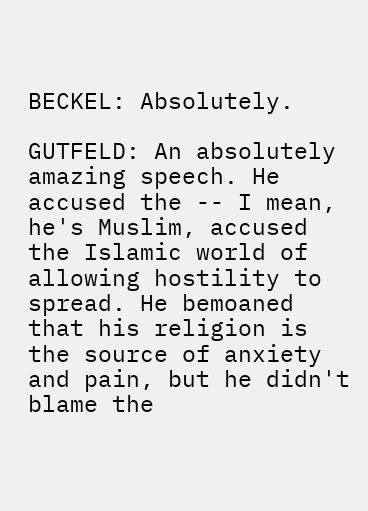BECKEL: Absolutely.

GUTFELD: An absolutely amazing speech. He accused the -- I mean, he's Muslim, accused the Islamic world of allowing hostility to spread. He bemoaned that his religion is the source of anxiety and pain, but he didn't blame the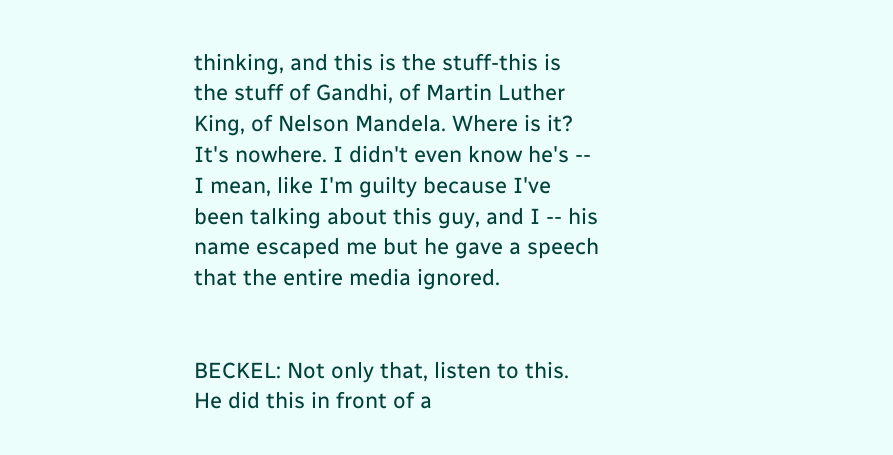thinking, and this is the stuff-this is the stuff of Gandhi, of Martin Luther King, of Nelson Mandela. Where is it? It's nowhere. I didn't even know he's -- I mean, like I'm guilty because I've been talking about this guy, and I -- his name escaped me but he gave a speech that the entire media ignored.


BECKEL: Not only that, listen to this. He did this in front of a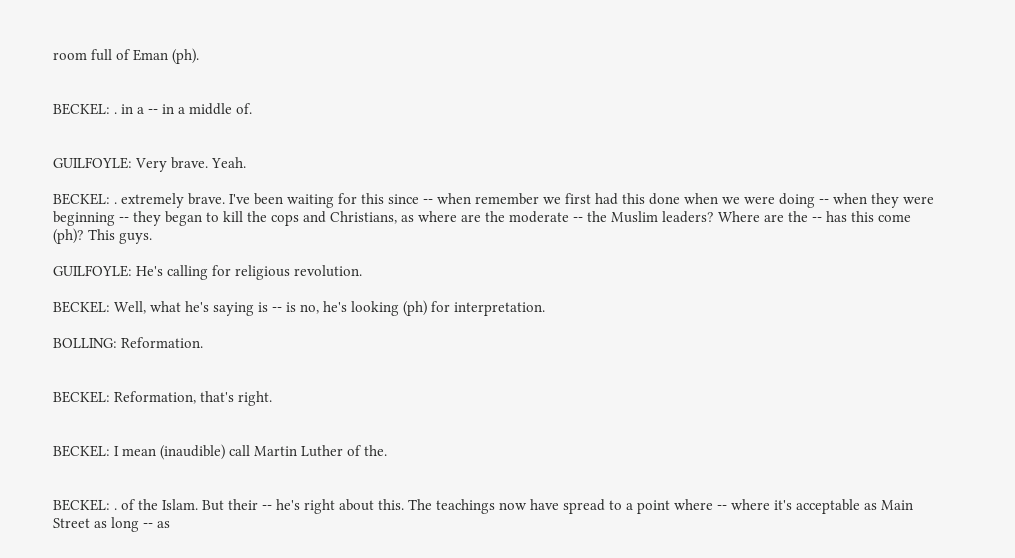room full of Eman (ph).


BECKEL: . in a -- in a middle of.


GUILFOYLE: Very brave. Yeah.

BECKEL: . extremely brave. I've been waiting for this since -- when remember we first had this done when we were doing -- when they were beginning -- they began to kill the cops and Christians, as where are the moderate -- the Muslim leaders? Where are the -- has this come (ph)? This guys.

GUILFOYLE: He's calling for religious revolution.

BECKEL: Well, what he's saying is -- is no, he's looking (ph) for interpretation.

BOLLING: Reformation.


BECKEL: Reformation, that's right.


BECKEL: I mean (inaudible) call Martin Luther of the.


BECKEL: . of the Islam. But their -- he's right about this. The teachings now have spread to a point where -- where it's acceptable as Main Street as long -- as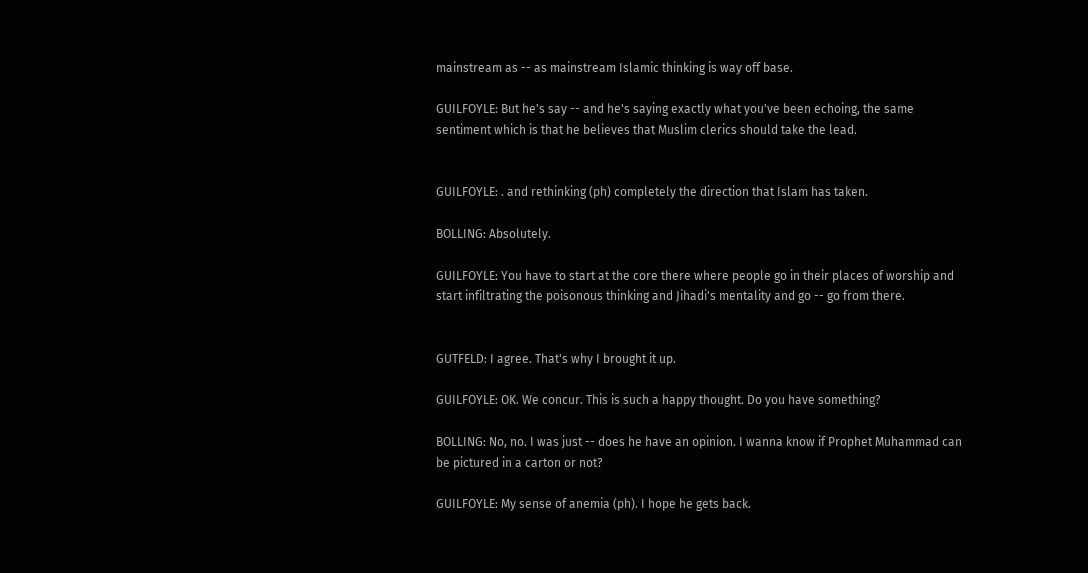mainstream as -- as mainstream Islamic thinking is way off base.

GUILFOYLE: But he's say -- and he's saying exactly what you've been echoing, the same sentiment which is that he believes that Muslim clerics should take the lead.


GUILFOYLE: . and rethinking (ph) completely the direction that Islam has taken.

BOLLING: Absolutely.

GUILFOYLE: You have to start at the core there where people go in their places of worship and start infiltrating the poisonous thinking and Jihadi's mentality and go -- go from there.


GUTFELD: I agree. That's why I brought it up.

GUILFOYLE: OK. We concur. This is such a happy thought. Do you have something?

BOLLING: No, no. I was just -- does he have an opinion. I wanna know if Prophet Muhammad can be pictured in a carton or not?

GUILFOYLE: My sense of anemia (ph). I hope he gets back.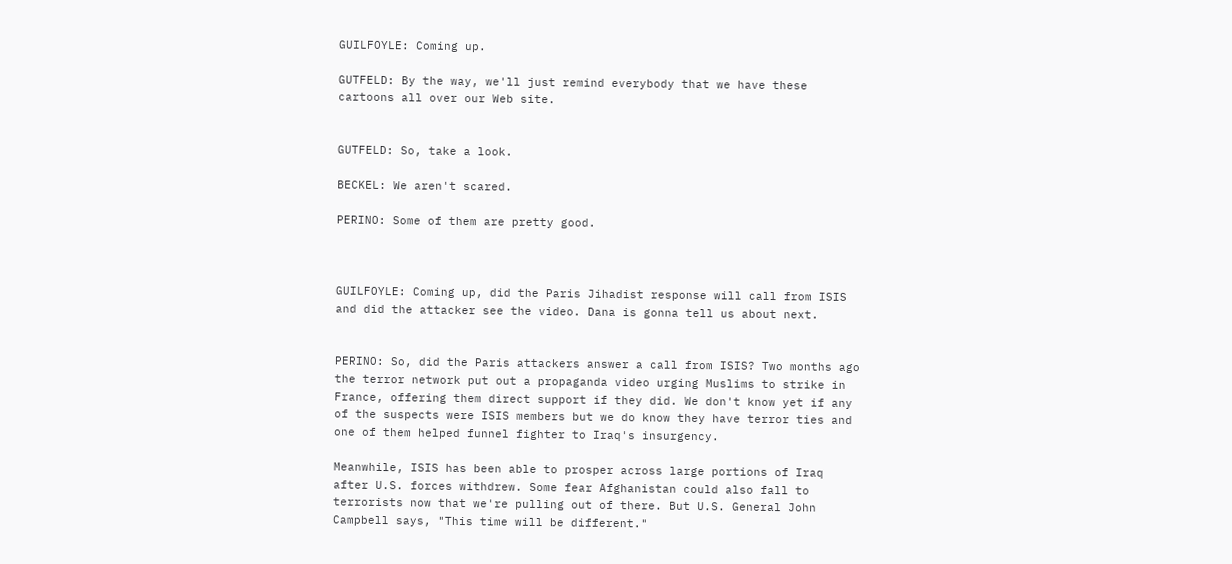GUILFOYLE: Coming up.

GUTFELD: By the way, we'll just remind everybody that we have these cartoons all over our Web site.


GUTFELD: So, take a look.

BECKEL: We aren't scared.

PERINO: Some of them are pretty good.



GUILFOYLE: Coming up, did the Paris Jihadist response will call from ISIS and did the attacker see the video. Dana is gonna tell us about next.


PERINO: So, did the Paris attackers answer a call from ISIS? Two months ago the terror network put out a propaganda video urging Muslims to strike in France, offering them direct support if they did. We don't know yet if any of the suspects were ISIS members but we do know they have terror ties and one of them helped funnel fighter to Iraq's insurgency.

Meanwhile, ISIS has been able to prosper across large portions of Iraq after U.S. forces withdrew. Some fear Afghanistan could also fall to terrorists now that we're pulling out of there. But U.S. General John Campbell says, "This time will be different."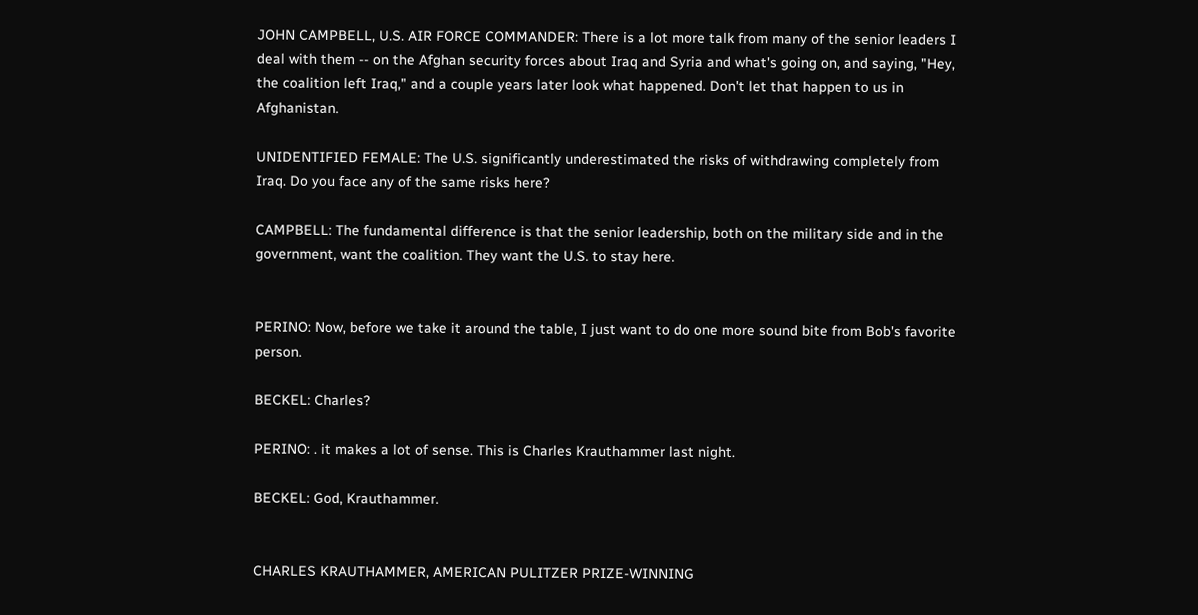JOHN CAMPBELL, U.S. AIR FORCE COMMANDER: There is a lot more talk from many of the senior leaders I deal with them -- on the Afghan security forces about Iraq and Syria and what's going on, and saying, "Hey, the coalition left Iraq," and a couple years later look what happened. Don't let that happen to us in Afghanistan.

UNIDENTIFIED FEMALE: The U.S. significantly underestimated the risks of withdrawing completely from Iraq. Do you face any of the same risks here?

CAMPBELL: The fundamental difference is that the senior leadership, both on the military side and in the government, want the coalition. They want the U.S. to stay here.


PERINO: Now, before we take it around the table, I just want to do one more sound bite from Bob's favorite person.

BECKEL: Charles?

PERINO: . it makes a lot of sense. This is Charles Krauthammer last night.

BECKEL: God, Krauthammer.


CHARLES KRAUTHAMMER, AMERICAN PULITZER PRIZE-WINNING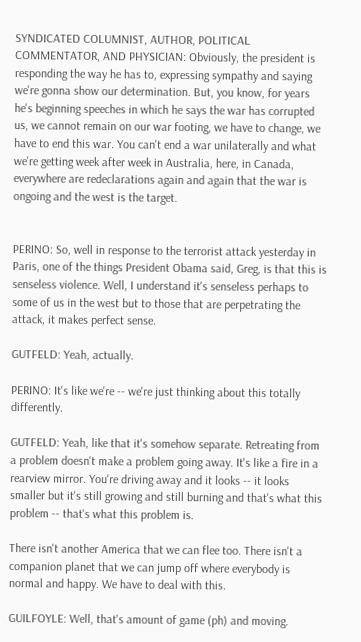SYNDICATED COLUMNIST, AUTHOR, POLITICAL COMMENTATOR, AND PHYSICIAN: Obviously, the president is responding the way he has to, expressing sympathy and saying we're gonna show our determination. But, you know, for years he's beginning speeches in which he says the war has corrupted us, we cannot remain on our war footing, we have to change, we have to end this war. You can't end a war unilaterally and what we're getting week after week in Australia, here, in Canada, everywhere are redeclarations again and again that the war is ongoing and the west is the target.


PERINO: So, well in response to the terrorist attack yesterday in Paris, one of the things President Obama said, Greg, is that this is senseless violence. Well, I understand it's senseless perhaps to some of us in the west but to those that are perpetrating the attack, it makes perfect sense.

GUTFELD: Yeah, actually.

PERINO: It's like we're -- we're just thinking about this totally differently.

GUTFELD: Yeah, like that it's somehow separate. Retreating from a problem doesn't make a problem going away. It's like a fire in a rearview mirror. You're driving away and it looks -- it looks smaller but it's still growing and still burning and that's what this problem -- that's what this problem is.

There isn't another America that we can flee too. There isn't a companion planet that we can jump off where everybody is normal and happy. We have to deal with this.

GUILFOYLE: Well, that's amount of game (ph) and moving.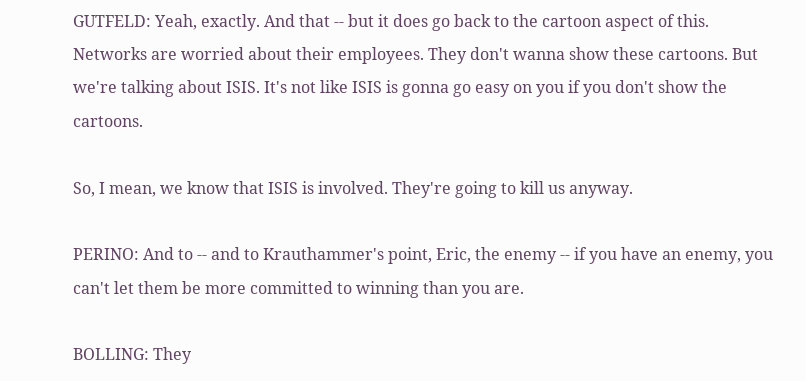GUTFELD: Yeah, exactly. And that -- but it does go back to the cartoon aspect of this. Networks are worried about their employees. They don't wanna show these cartoons. But we're talking about ISIS. It's not like ISIS is gonna go easy on you if you don't show the cartoons.

So, I mean, we know that ISIS is involved. They're going to kill us anyway.

PERINO: And to -- and to Krauthammer's point, Eric, the enemy -- if you have an enemy, you can't let them be more committed to winning than you are.

BOLLING: They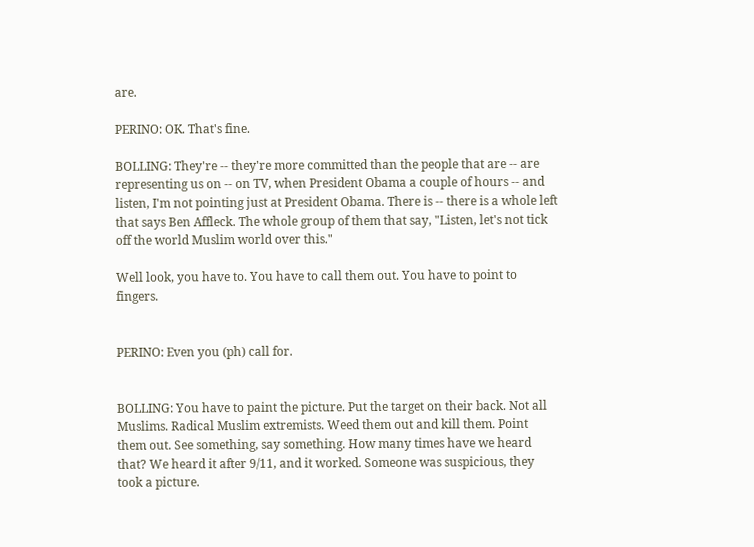are.

PERINO: OK. That's fine.

BOLLING: They're -- they're more committed than the people that are -- are representing us on -- on TV, when President Obama a couple of hours -- and listen, I'm not pointing just at President Obama. There is -- there is a whole left that says Ben Affleck. The whole group of them that say, "Listen, let's not tick off the world Muslim world over this."

Well look, you have to. You have to call them out. You have to point to fingers.


PERINO: Even you (ph) call for.


BOLLING: You have to paint the picture. Put the target on their back. Not all Muslims. Radical Muslim extremists. Weed them out and kill them. Point them out. See something, say something. How many times have we heard that? We heard it after 9/11, and it worked. Someone was suspicious, they took a picture.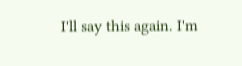I'll say this again. I'm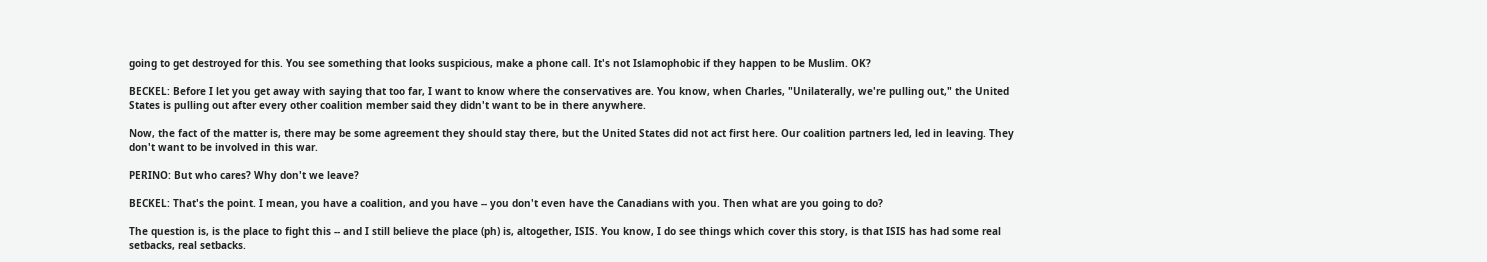going to get destroyed for this. You see something that looks suspicious, make a phone call. It's not Islamophobic if they happen to be Muslim. OK?

BECKEL: Before I let you get away with saying that too far, I want to know where the conservatives are. You know, when Charles, "Unilaterally, we're pulling out," the United States is pulling out after every other coalition member said they didn't want to be in there anywhere.

Now, the fact of the matter is, there may be some agreement they should stay there, but the United States did not act first here. Our coalition partners led, led in leaving. They don't want to be involved in this war.

PERINO: But who cares? Why don't we leave?

BECKEL: That's the point. I mean, you have a coalition, and you have -- you don't even have the Canadians with you. Then what are you going to do?

The question is, is the place to fight this -- and I still believe the place (ph) is, altogether, ISIS. You know, I do see things which cover this story, is that ISIS has had some real setbacks, real setbacks.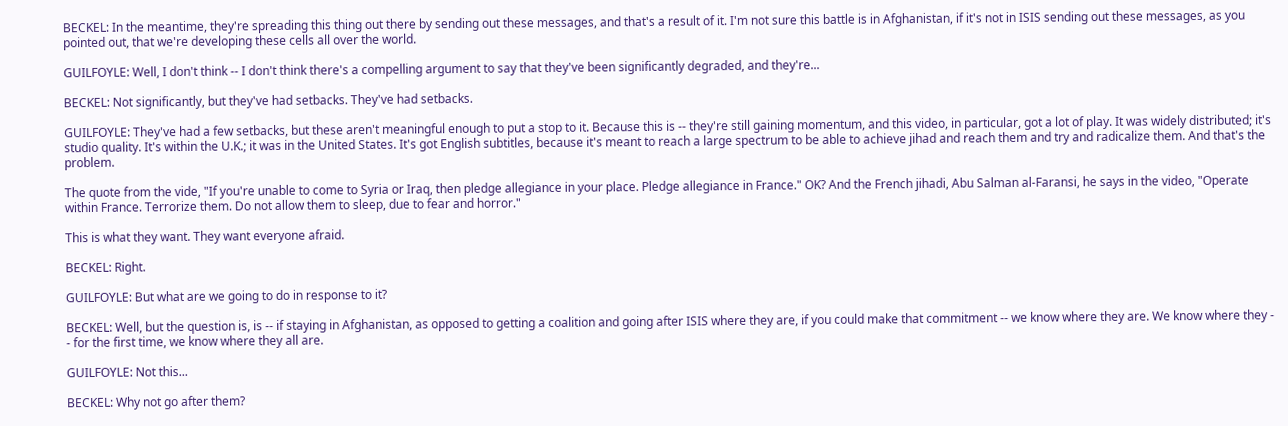BECKEL: In the meantime, they're spreading this thing out there by sending out these messages, and that's a result of it. I'm not sure this battle is in Afghanistan, if it's not in ISIS sending out these messages, as you pointed out, that we're developing these cells all over the world.

GUILFOYLE: Well, I don't think -- I don't think there's a compelling argument to say that they've been significantly degraded, and they're...

BECKEL: Not significantly, but they've had setbacks. They've had setbacks.

GUILFOYLE: They've had a few setbacks, but these aren't meaningful enough to put a stop to it. Because this is -- they're still gaining momentum, and this video, in particular, got a lot of play. It was widely distributed; it's studio quality. It's within the U.K.; it was in the United States. It's got English subtitles, because it's meant to reach a large spectrum to be able to achieve jihad and reach them and try and radicalize them. And that's the problem.

The quote from the vide, "If you're unable to come to Syria or Iraq, then pledge allegiance in your place. Pledge allegiance in France." OK? And the French jihadi, Abu Salman al-Faransi, he says in the video, "Operate within France. Terrorize them. Do not allow them to sleep, due to fear and horror."

This is what they want. They want everyone afraid.

BECKEL: Right.

GUILFOYLE: But what are we going to do in response to it?

BECKEL: Well, but the question is, is -- if staying in Afghanistan, as opposed to getting a coalition and going after ISIS where they are, if you could make that commitment -- we know where they are. We know where they - - for the first time, we know where they all are.

GUILFOYLE: Not this...

BECKEL: Why not go after them?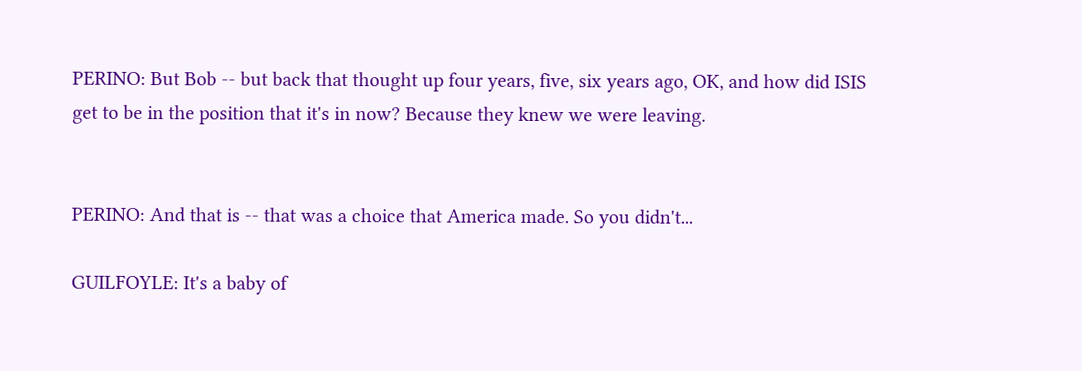PERINO: But Bob -- but back that thought up four years, five, six years ago, OK, and how did ISIS get to be in the position that it's in now? Because they knew we were leaving.


PERINO: And that is -- that was a choice that America made. So you didn't...

GUILFOYLE: It's a baby of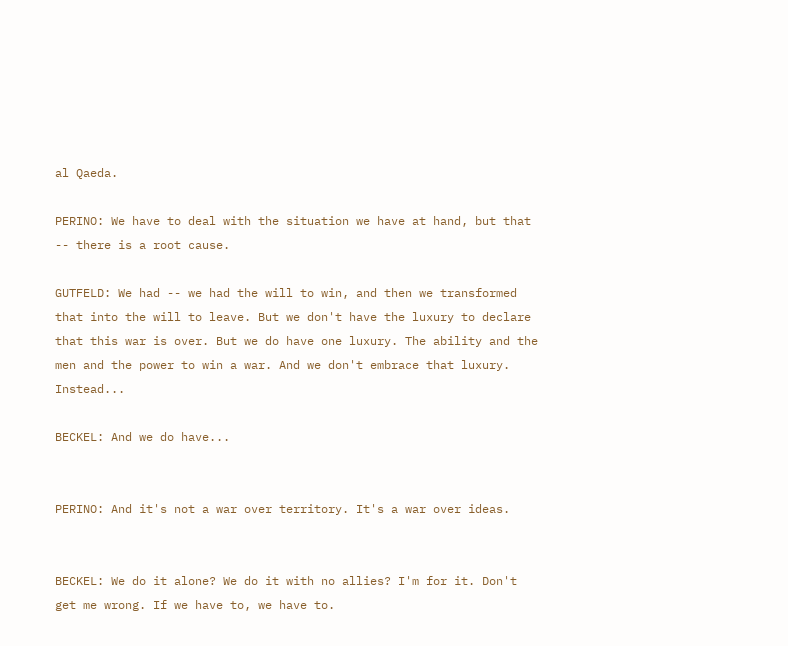al Qaeda.

PERINO: We have to deal with the situation we have at hand, but that -- there is a root cause.

GUTFELD: We had -- we had the will to win, and then we transformed that into the will to leave. But we don't have the luxury to declare that this war is over. But we do have one luxury. The ability and the men and the power to win a war. And we don't embrace that luxury. Instead...

BECKEL: And we do have...


PERINO: And it's not a war over territory. It's a war over ideas.


BECKEL: We do it alone? We do it with no allies? I'm for it. Don't get me wrong. If we have to, we have to.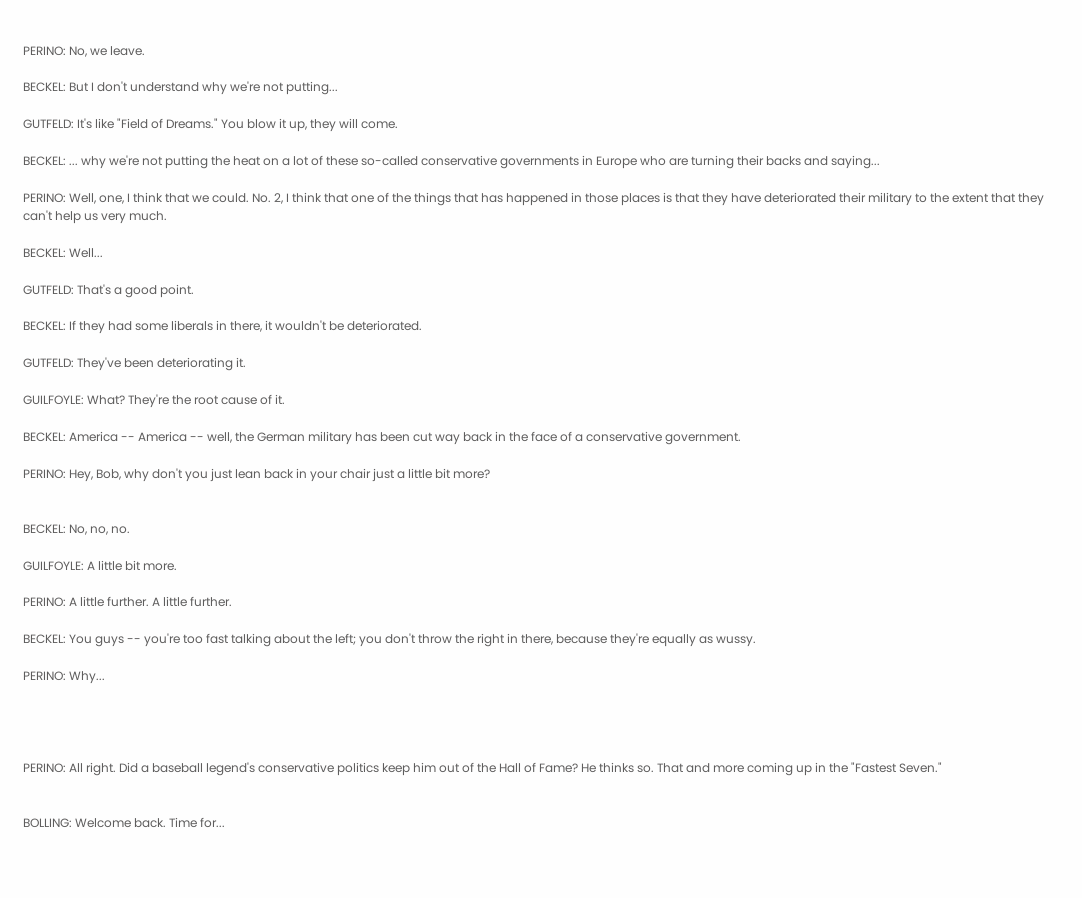PERINO: No, we leave.

BECKEL: But I don't understand why we're not putting...

GUTFELD: It's like "Field of Dreams." You blow it up, they will come.

BECKEL: ... why we're not putting the heat on a lot of these so-called conservative governments in Europe who are turning their backs and saying...

PERINO: Well, one, I think that we could. No. 2, I think that one of the things that has happened in those places is that they have deteriorated their military to the extent that they can't help us very much.

BECKEL: Well...

GUTFELD: That's a good point.

BECKEL: If they had some liberals in there, it wouldn't be deteriorated.

GUTFELD: They've been deteriorating it.

GUILFOYLE: What? They're the root cause of it.

BECKEL: America -- America -- well, the German military has been cut way back in the face of a conservative government.

PERINO: Hey, Bob, why don't you just lean back in your chair just a little bit more?


BECKEL: No, no, no.

GUILFOYLE: A little bit more.

PERINO: A little further. A little further.

BECKEL: You guys -- you're too fast talking about the left; you don't throw the right in there, because they're equally as wussy.

PERINO: Why...




PERINO: All right. Did a baseball legend's conservative politics keep him out of the Hall of Fame? He thinks so. That and more coming up in the "Fastest Seven."


BOLLING: Welcome back. Time for...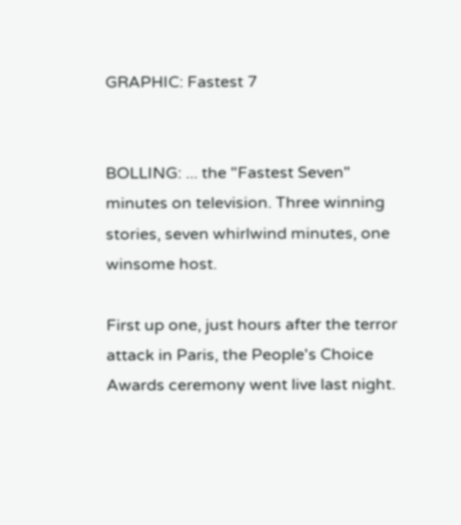GRAPHIC: Fastest 7


BOLLING: ... the "Fastest Seven" minutes on television. Three winning stories, seven whirlwind minutes, one winsome host.

First up one, just hours after the terror attack in Paris, the People's Choice Awards ceremony went live last night.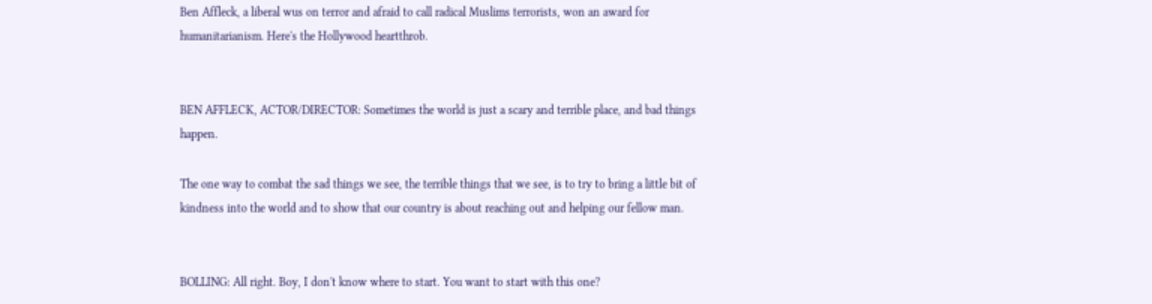Ben Affleck, a liberal wus on terror and afraid to call radical Muslims terrorists, won an award for humanitarianism. Here's the Hollywood heartthrob.


BEN AFFLECK, ACTOR/DIRECTOR: Sometimes the world is just a scary and terrible place, and bad things happen.

The one way to combat the sad things we see, the terrible things that we see, is to try to bring a little bit of kindness into the world and to show that our country is about reaching out and helping our fellow man.


BOLLING: All right. Boy, I don't know where to start. You want to start with this one?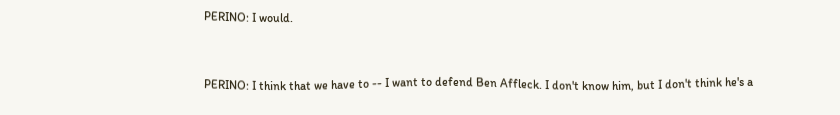PERINO: I would.


PERINO: I think that we have to -- I want to defend Ben Affleck. I don't know him, but I don't think he's a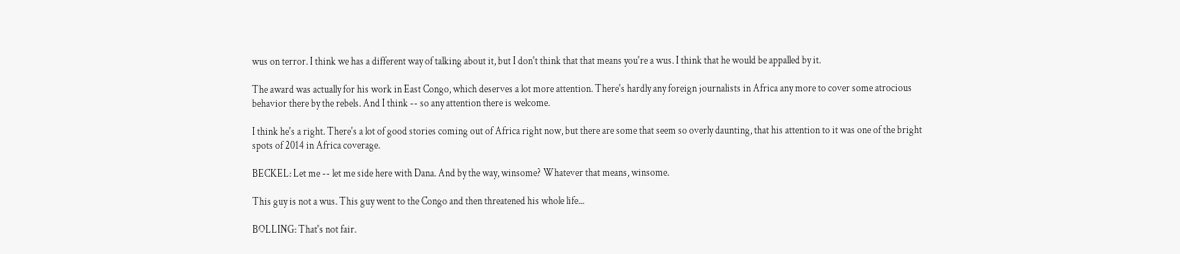wus on terror. I think we has a different way of talking about it, but I don't think that that means you're a wus. I think that he would be appalled by it.

The award was actually for his work in East Congo, which deserves a lot more attention. There's hardly any foreign journalists in Africa any more to cover some atrocious behavior there by the rebels. And I think -- so any attention there is welcome.

I think he's a right. There's a lot of good stories coming out of Africa right now, but there are some that seem so overly daunting, that his attention to it was one of the bright spots of 2014 in Africa coverage.

BECKEL: Let me -- let me side here with Dana. And by the way, winsome? Whatever that means, winsome.

This guy is not a wus. This guy went to the Congo and then threatened his whole life...

BOLLING: That's not fair.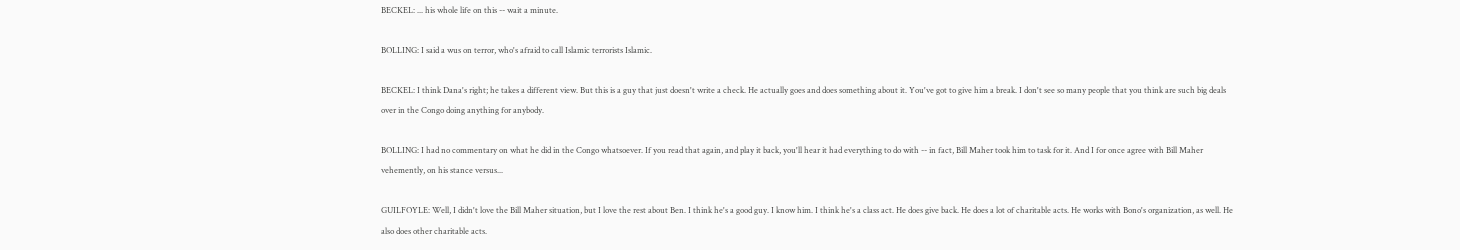BECKEL: ... his whole life on this -- wait a minute.

BOLLING: I said a wus on terror, who's afraid to call Islamic terrorists Islamic.

BECKEL: I think Dana's right; he takes a different view. But this is a guy that just doesn't write a check. He actually goes and does something about it. You've got to give him a break. I don't see so many people that you think are such big deals over in the Congo doing anything for anybody.

BOLLING: I had no commentary on what he did in the Congo whatsoever. If you read that again, and play it back, you'll hear it had everything to do with -- in fact, Bill Maher took him to task for it. And I for once agree with Bill Maher vehemently, on his stance versus...

GUILFOYLE: Well, I didn't love the Bill Maher situation, but I love the rest about Ben. I think he's a good guy. I know him. I think he's a class act. He does give back. He does a lot of charitable acts. He works with Bono's organization, as well. He also does other charitable acts.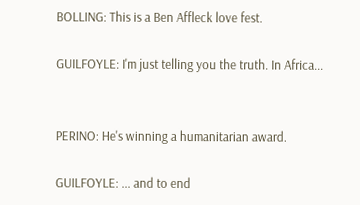BOLLING: This is a Ben Affleck love fest.

GUILFOYLE: I'm just telling you the truth. In Africa...


PERINO: He's winning a humanitarian award.

GUILFOYLE: ... and to end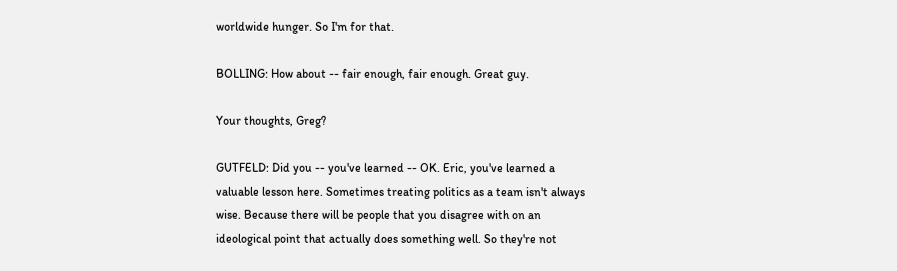worldwide hunger. So I'm for that.

BOLLING: How about -- fair enough, fair enough. Great guy.

Your thoughts, Greg?

GUTFELD: Did you -- you've learned -- OK. Eric, you've learned a valuable lesson here. Sometimes treating politics as a team isn't always wise. Because there will be people that you disagree with on an ideological point that actually does something well. So they're not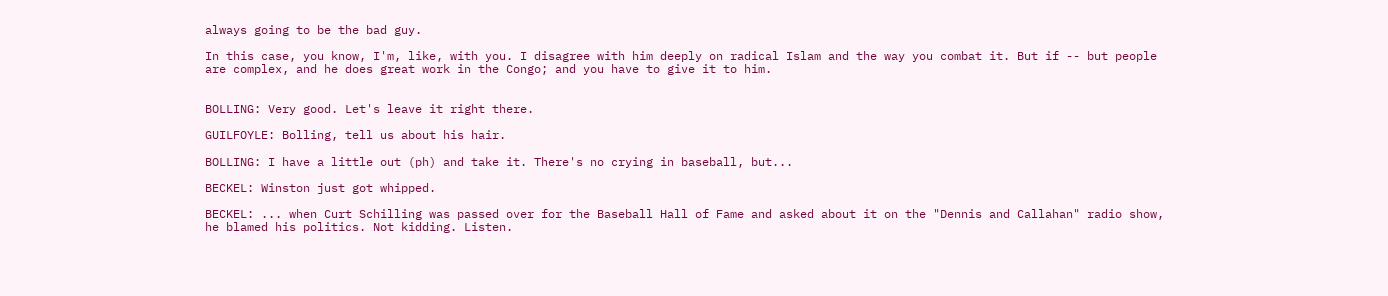always going to be the bad guy.

In this case, you know, I'm, like, with you. I disagree with him deeply on radical Islam and the way you combat it. But if -- but people are complex, and he does great work in the Congo; and you have to give it to him.


BOLLING: Very good. Let's leave it right there.

GUILFOYLE: Bolling, tell us about his hair.

BOLLING: I have a little out (ph) and take it. There's no crying in baseball, but...

BECKEL: Winston just got whipped.

BECKEL: ... when Curt Schilling was passed over for the Baseball Hall of Fame and asked about it on the "Dennis and Callahan" radio show, he blamed his politics. Not kidding. Listen.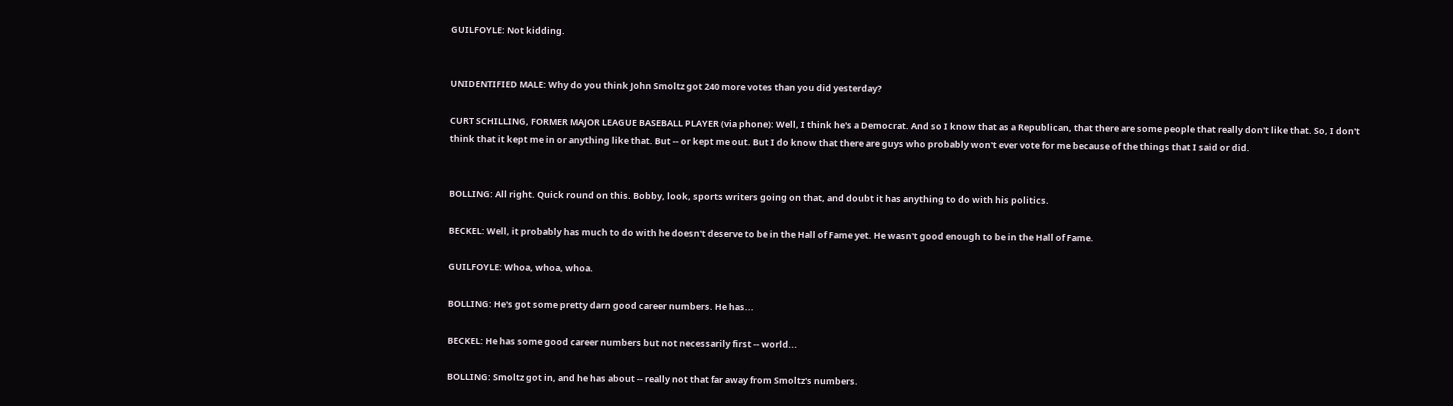GUILFOYLE: Not kidding.


UNIDENTIFIED MALE: Why do you think John Smoltz got 240 more votes than you did yesterday?

CURT SCHILLING, FORMER MAJOR LEAGUE BASEBALL PLAYER (via phone): Well, I think he's a Democrat. And so I know that as a Republican, that there are some people that really don't like that. So, I don't think that it kept me in or anything like that. But -- or kept me out. But I do know that there are guys who probably won't ever vote for me because of the things that I said or did.


BOLLING: All right. Quick round on this. Bobby, look, sports writers going on that, and doubt it has anything to do with his politics.

BECKEL: Well, it probably has much to do with he doesn't deserve to be in the Hall of Fame yet. He wasn't good enough to be in the Hall of Fame.

GUILFOYLE: Whoa, whoa, whoa.

BOLLING: He's got some pretty darn good career numbers. He has...

BECKEL: He has some good career numbers but not necessarily first -- world...

BOLLING: Smoltz got in, and he has about -- really not that far away from Smoltz's numbers.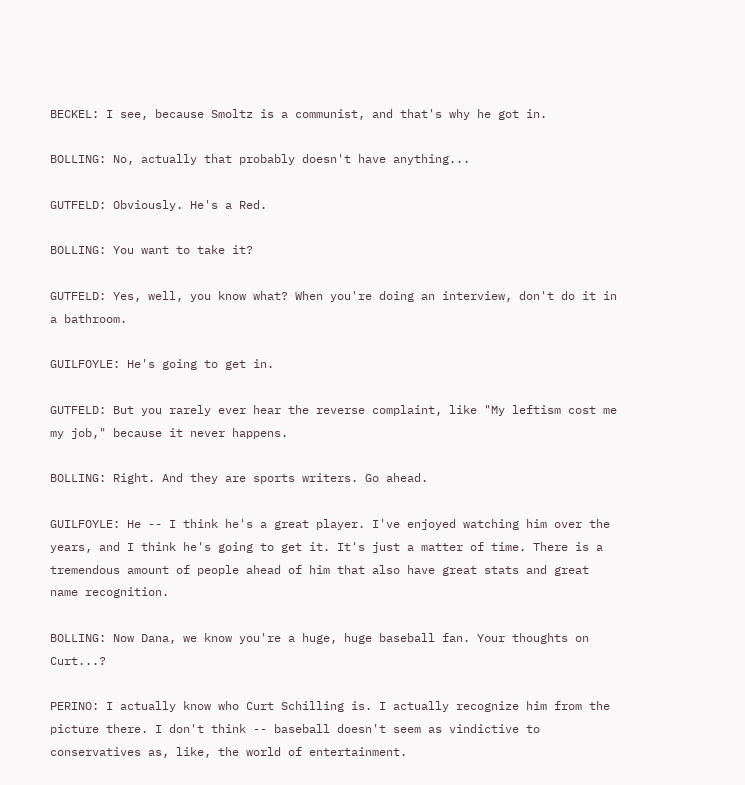BECKEL: I see, because Smoltz is a communist, and that's why he got in.

BOLLING: No, actually that probably doesn't have anything...

GUTFELD: Obviously. He's a Red.

BOLLING: You want to take it?

GUTFELD: Yes, well, you know what? When you're doing an interview, don't do it in a bathroom.

GUILFOYLE: He's going to get in.

GUTFELD: But you rarely ever hear the reverse complaint, like "My leftism cost me my job," because it never happens.

BOLLING: Right. And they are sports writers. Go ahead.

GUILFOYLE: He -- I think he's a great player. I've enjoyed watching him over the years, and I think he's going to get it. It's just a matter of time. There is a tremendous amount of people ahead of him that also have great stats and great name recognition.

BOLLING: Now Dana, we know you're a huge, huge baseball fan. Your thoughts on Curt...?

PERINO: I actually know who Curt Schilling is. I actually recognize him from the picture there. I don't think -- baseball doesn't seem as vindictive to conservatives as, like, the world of entertainment.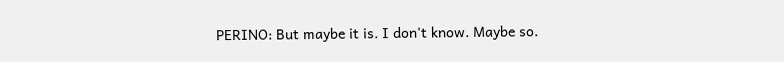PERINO: But maybe it is. I don't know. Maybe so.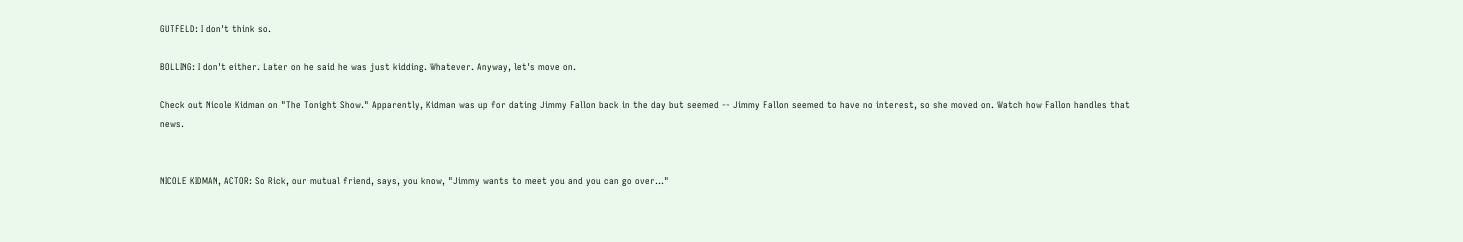GUTFELD: I don't think so.

BOLLING: I don't either. Later on he said he was just kidding. Whatever. Anyway, let's move on.

Check out Nicole Kidman on "The Tonight Show." Apparently, Kidman was up for dating Jimmy Fallon back in the day but seemed -- Jimmy Fallon seemed to have no interest, so she moved on. Watch how Fallon handles that news.


NICOLE KIDMAN, ACTOR: So Rick, our mutual friend, says, you know, "Jimmy wants to meet you and you can go over..."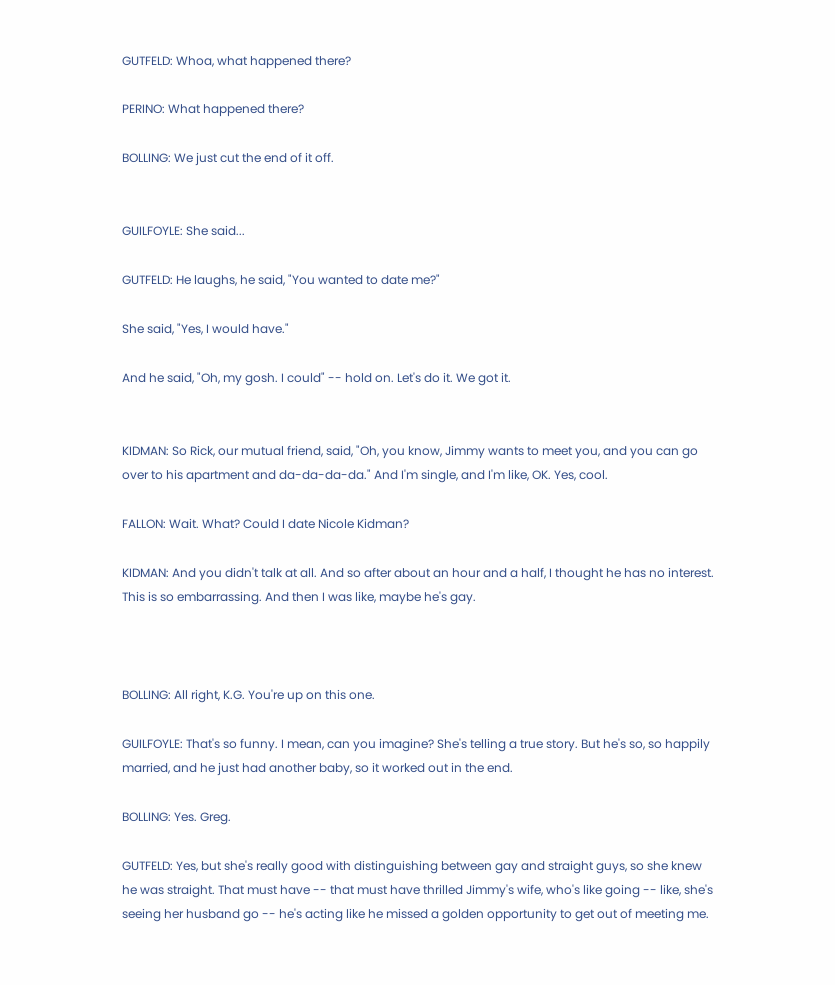GUTFELD: Whoa, what happened there?

PERINO: What happened there?

BOLLING: We just cut the end of it off.


GUILFOYLE: She said...

GUTFELD: He laughs, he said, "You wanted to date me?"

She said, "Yes, I would have."

And he said, "Oh, my gosh. I could" -- hold on. Let's do it. We got it.


KIDMAN: So Rick, our mutual friend, said, "Oh, you know, Jimmy wants to meet you, and you can go over to his apartment and da-da-da-da." And I'm single, and I'm like, OK. Yes, cool.

FALLON: Wait. What? Could I date Nicole Kidman?

KIDMAN: And you didn't talk at all. And so after about an hour and a half, I thought he has no interest. This is so embarrassing. And then I was like, maybe he's gay.



BOLLING: All right, K.G. You're up on this one.

GUILFOYLE: That's so funny. I mean, can you imagine? She's telling a true story. But he's so, so happily married, and he just had another baby, so it worked out in the end.

BOLLING: Yes. Greg.

GUTFELD: Yes, but she's really good with distinguishing between gay and straight guys, so she knew he was straight. That must have -- that must have thrilled Jimmy's wife, who's like going -- like, she's seeing her husband go -- he's acting like he missed a golden opportunity to get out of meeting me.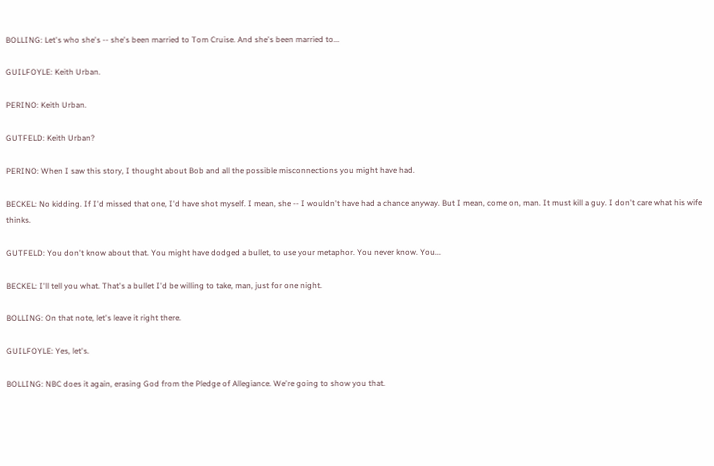BOLLING: Let's who she's -- she's been married to Tom Cruise. And she's been married to...

GUILFOYLE: Keith Urban.

PERINO: Keith Urban.

GUTFELD: Keith Urban?

PERINO: When I saw this story, I thought about Bob and all the possible misconnections you might have had.

BECKEL: No kidding. If I'd missed that one, I'd have shot myself. I mean, she -- I wouldn't have had a chance anyway. But I mean, come on, man. It must kill a guy. I don't care what his wife thinks.

GUTFELD: You don't know about that. You might have dodged a bullet, to use your metaphor. You never know. You...

BECKEL: I'll tell you what. That's a bullet I'd be willing to take, man, just for one night.

BOLLING: On that note, let's leave it right there.

GUILFOYLE: Yes, let's.

BOLLING: NBC does it again, erasing God from the Pledge of Allegiance. We're going to show you that.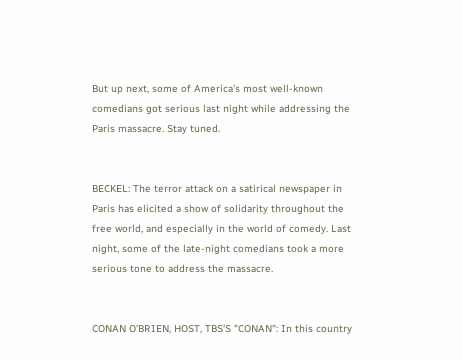But up next, some of America's most well-known comedians got serious last night while addressing the Paris massacre. Stay tuned.


BECKEL: The terror attack on a satirical newspaper in Paris has elicited a show of solidarity throughout the free world, and especially in the world of comedy. Last night, some of the late-night comedians took a more serious tone to address the massacre.


CONAN O'BRIEN, HOST, TBS'S "CONAN": In this country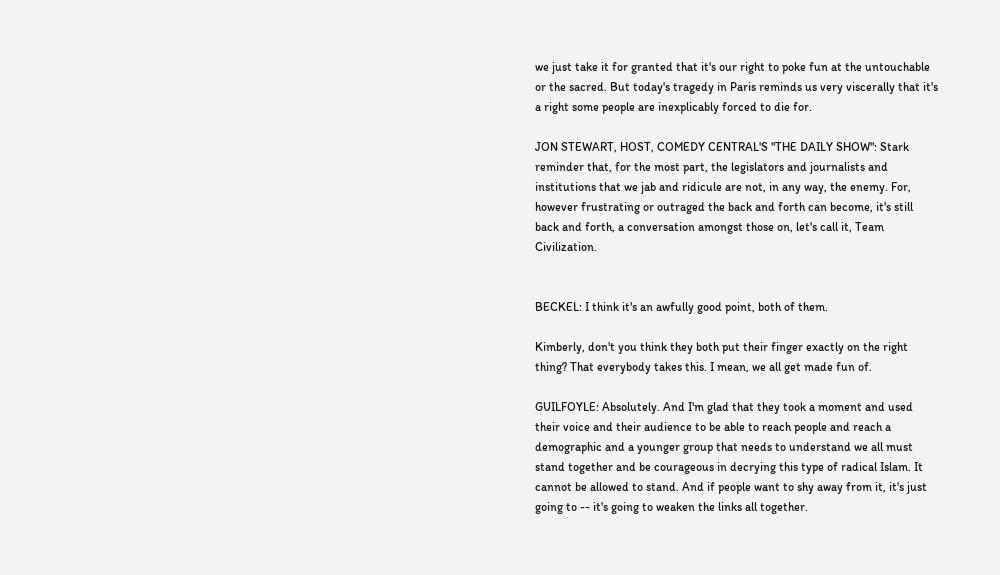we just take it for granted that it's our right to poke fun at the untouchable or the sacred. But today's tragedy in Paris reminds us very viscerally that it's a right some people are inexplicably forced to die for.

JON STEWART, HOST, COMEDY CENTRAL'S "THE DAILY SHOW": Stark reminder that, for the most part, the legislators and journalists and institutions that we jab and ridicule are not, in any way, the enemy. For, however frustrating or outraged the back and forth can become, it's still back and forth, a conversation amongst those on, let's call it, Team Civilization.


BECKEL: I think it's an awfully good point, both of them.

Kimberly, don't you think they both put their finger exactly on the right thing? That everybody takes this. I mean, we all get made fun of.

GUILFOYLE: Absolutely. And I'm glad that they took a moment and used their voice and their audience to be able to reach people and reach a demographic and a younger group that needs to understand we all must stand together and be courageous in decrying this type of radical Islam. It cannot be allowed to stand. And if people want to shy away from it, it's just going to -- it's going to weaken the links all together.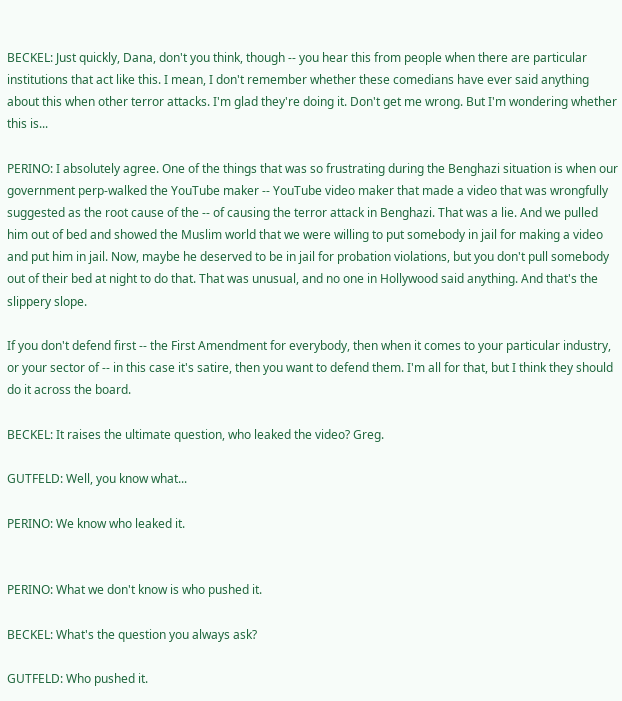BECKEL: Just quickly, Dana, don't you think, though -- you hear this from people when there are particular institutions that act like this. I mean, I don't remember whether these comedians have ever said anything about this when other terror attacks. I'm glad they're doing it. Don't get me wrong. But I'm wondering whether this is...

PERINO: I absolutely agree. One of the things that was so frustrating during the Benghazi situation is when our government perp-walked the YouTube maker -- YouTube video maker that made a video that was wrongfully suggested as the root cause of the -- of causing the terror attack in Benghazi. That was a lie. And we pulled him out of bed and showed the Muslim world that we were willing to put somebody in jail for making a video and put him in jail. Now, maybe he deserved to be in jail for probation violations, but you don't pull somebody out of their bed at night to do that. That was unusual, and no one in Hollywood said anything. And that's the slippery slope.

If you don't defend first -- the First Amendment for everybody, then when it comes to your particular industry, or your sector of -- in this case it's satire, then you want to defend them. I'm all for that, but I think they should do it across the board.

BECKEL: It raises the ultimate question, who leaked the video? Greg.

GUTFELD: Well, you know what...

PERINO: We know who leaked it.


PERINO: What we don't know is who pushed it.

BECKEL: What's the question you always ask?

GUTFELD: Who pushed it.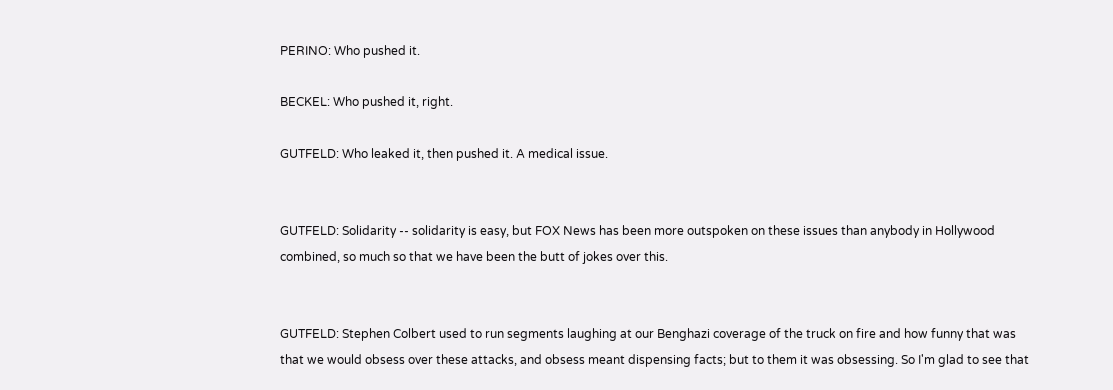PERINO: Who pushed it.

BECKEL: Who pushed it, right.

GUTFELD: Who leaked it, then pushed it. A medical issue.


GUTFELD: Solidarity -- solidarity is easy, but FOX News has been more outspoken on these issues than anybody in Hollywood combined, so much so that we have been the butt of jokes over this.


GUTFELD: Stephen Colbert used to run segments laughing at our Benghazi coverage of the truck on fire and how funny that was that we would obsess over these attacks, and obsess meant dispensing facts; but to them it was obsessing. So I'm glad to see that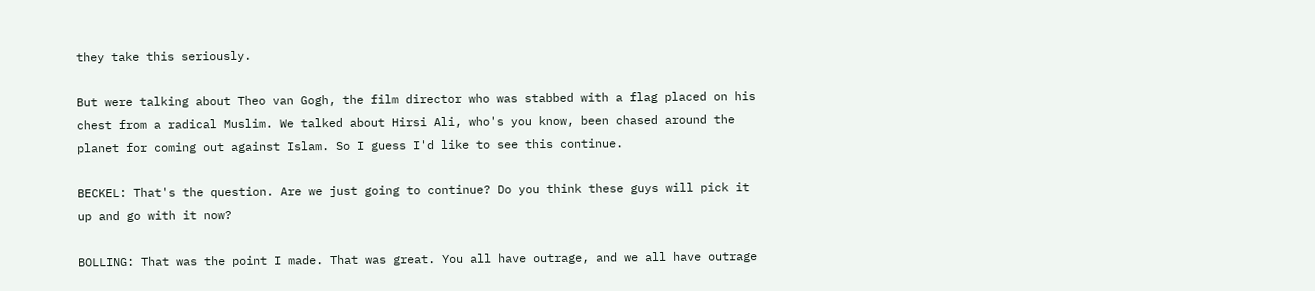they take this seriously.

But were talking about Theo van Gogh, the film director who was stabbed with a flag placed on his chest from a radical Muslim. We talked about Hirsi Ali, who's you know, been chased around the planet for coming out against Islam. So I guess I'd like to see this continue.

BECKEL: That's the question. Are we just going to continue? Do you think these guys will pick it up and go with it now?

BOLLING: That was the point I made. That was great. You all have outrage, and we all have outrage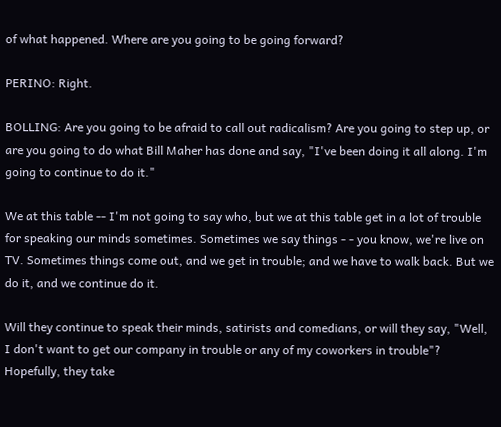of what happened. Where are you going to be going forward?

PERINO: Right.

BOLLING: Are you going to be afraid to call out radicalism? Are you going to step up, or are you going to do what Bill Maher has done and say, "I've been doing it all along. I'm going to continue to do it."

We at this table -- I'm not going to say who, but we at this table get in a lot of trouble for speaking our minds sometimes. Sometimes we say things - - you know, we're live on TV. Sometimes things come out, and we get in trouble; and we have to walk back. But we do it, and we continue do it.

Will they continue to speak their minds, satirists and comedians, or will they say, "Well, I don't want to get our company in trouble or any of my coworkers in trouble"? Hopefully, they take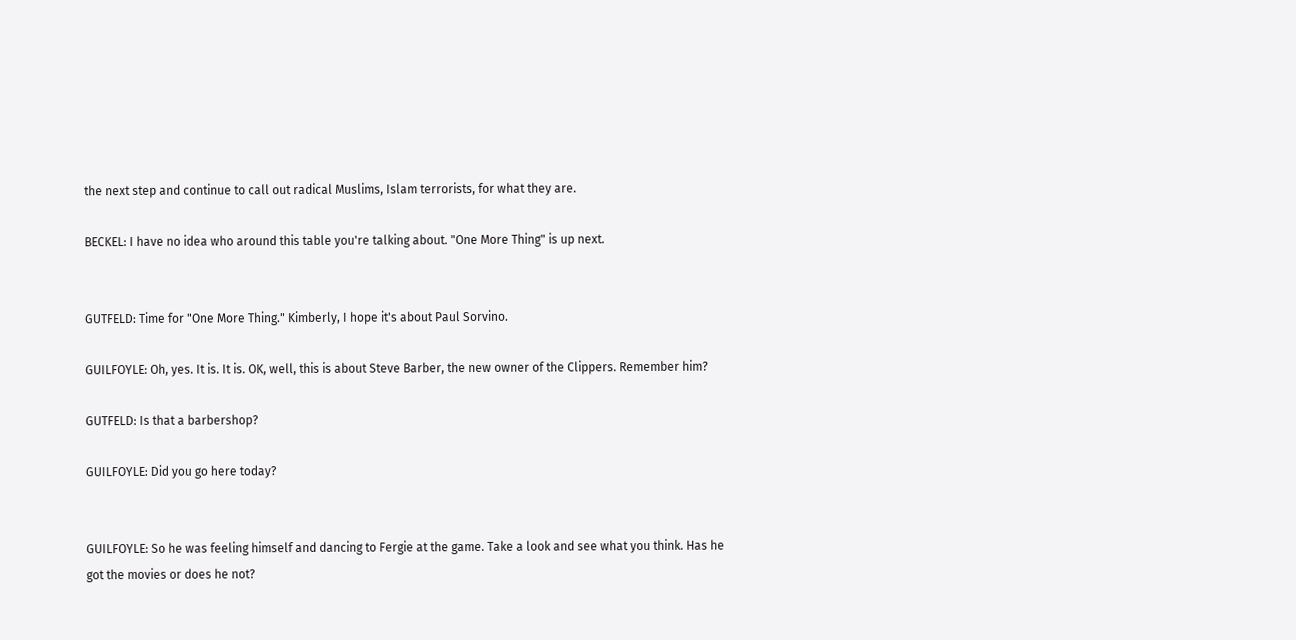the next step and continue to call out radical Muslims, Islam terrorists, for what they are.

BECKEL: I have no idea who around this table you're talking about. "One More Thing" is up next.


GUTFELD: Time for "One More Thing." Kimberly, I hope it's about Paul Sorvino.

GUILFOYLE: Oh, yes. It is. It is. OK, well, this is about Steve Barber, the new owner of the Clippers. Remember him?

GUTFELD: Is that a barbershop?

GUILFOYLE: Did you go here today?


GUILFOYLE: So he was feeling himself and dancing to Fergie at the game. Take a look and see what you think. Has he got the movies or does he not?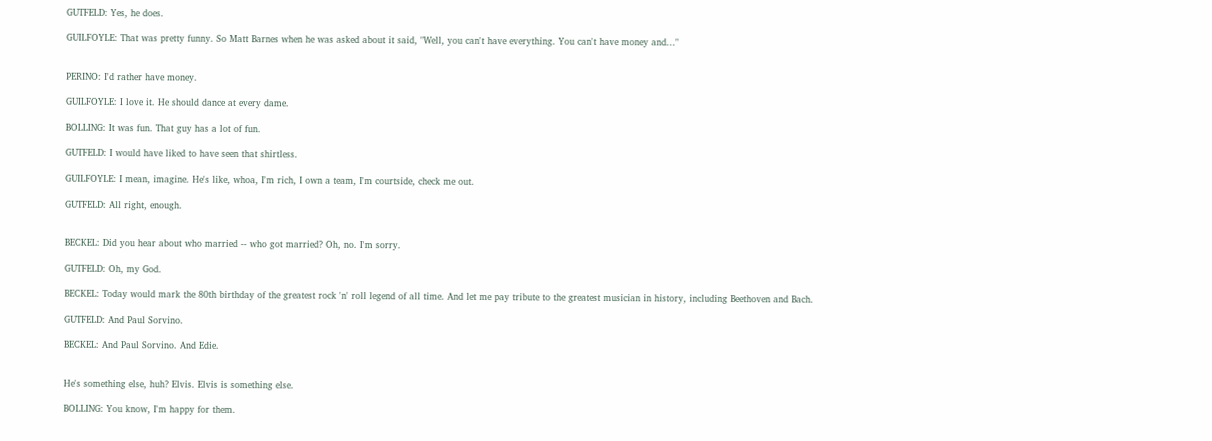GUTFELD: Yes, he does.

GUILFOYLE: That was pretty funny. So Matt Barnes when he was asked about it said, "Well, you can't have everything. You can't have money and..."


PERINO: I'd rather have money.

GUILFOYLE: I love it. He should dance at every dame.

BOLLING: It was fun. That guy has a lot of fun.

GUTFELD: I would have liked to have seen that shirtless.

GUILFOYLE: I mean, imagine. He's like, whoa, I'm rich, I own a team, I'm courtside, check me out.

GUTFELD: All right, enough.


BECKEL: Did you hear about who married -- who got married? Oh, no. I'm sorry.

GUTFELD: Oh, my God.

BECKEL: Today would mark the 80th birthday of the greatest rock 'n' roll legend of all time. And let me pay tribute to the greatest musician in history, including Beethoven and Bach.

GUTFELD: And Paul Sorvino.

BECKEL: And Paul Sorvino. And Edie.


He's something else, huh? Elvis. Elvis is something else.

BOLLING: You know, I'm happy for them.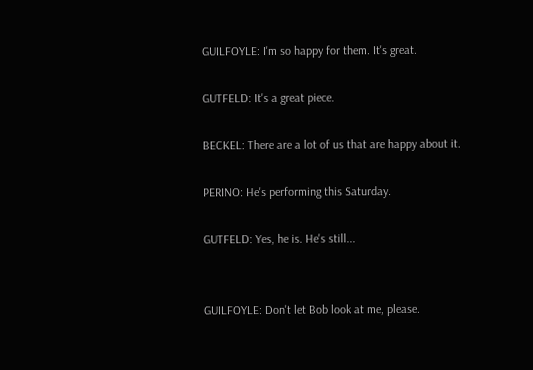GUILFOYLE: I'm so happy for them. It's great.

GUTFELD: It's a great piece.

BECKEL: There are a lot of us that are happy about it.

PERINO: He's performing this Saturday.

GUTFELD: Yes, he is. He's still...


GUILFOYLE: Don't let Bob look at me, please.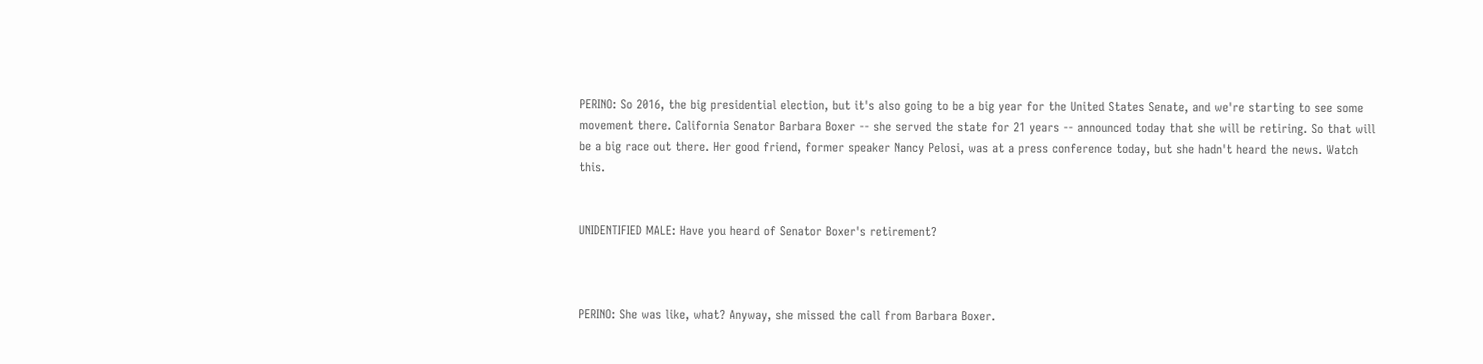PERINO: So 2016, the big presidential election, but it's also going to be a big year for the United States Senate, and we're starting to see some movement there. California Senator Barbara Boxer -- she served the state for 21 years -- announced today that she will be retiring. So that will be a big race out there. Her good friend, former speaker Nancy Pelosi, was at a press conference today, but she hadn't heard the news. Watch this.


UNIDENTIFIED MALE: Have you heard of Senator Boxer's retirement?



PERINO: She was like, what? Anyway, she missed the call from Barbara Boxer.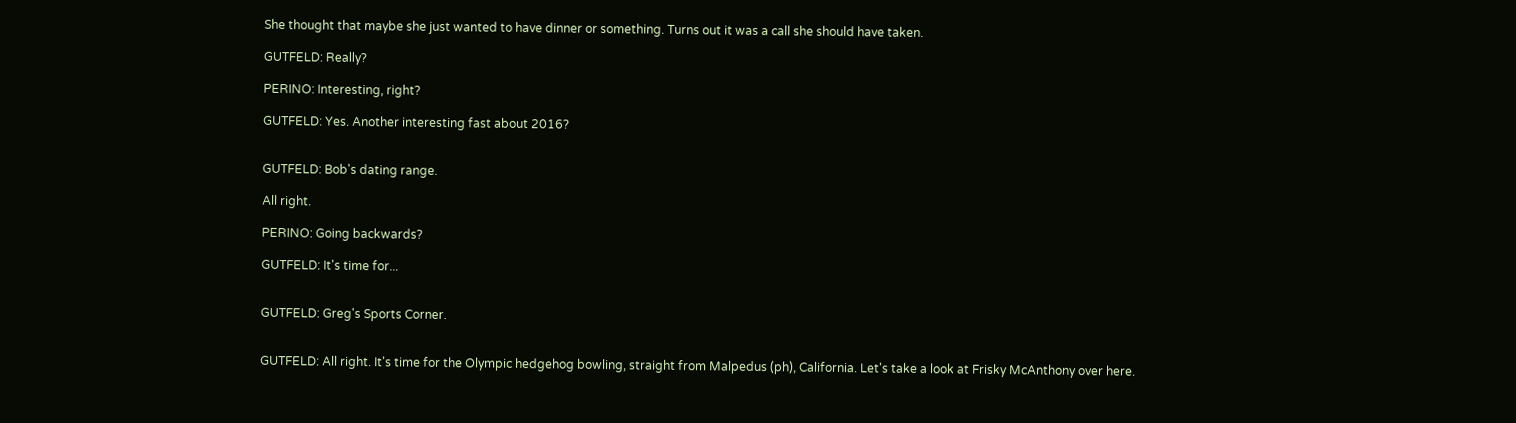She thought that maybe she just wanted to have dinner or something. Turns out it was a call she should have taken.

GUTFELD: Really?

PERINO: Interesting, right?

GUTFELD: Yes. Another interesting fast about 2016?


GUTFELD: Bob's dating range.

All right.

PERINO: Going backwards?

GUTFELD: It's time for...


GUTFELD: Greg's Sports Corner.


GUTFELD: All right. It's time for the Olympic hedgehog bowling, straight from Malpedus (ph), California. Let's take a look at Frisky McAnthony over here.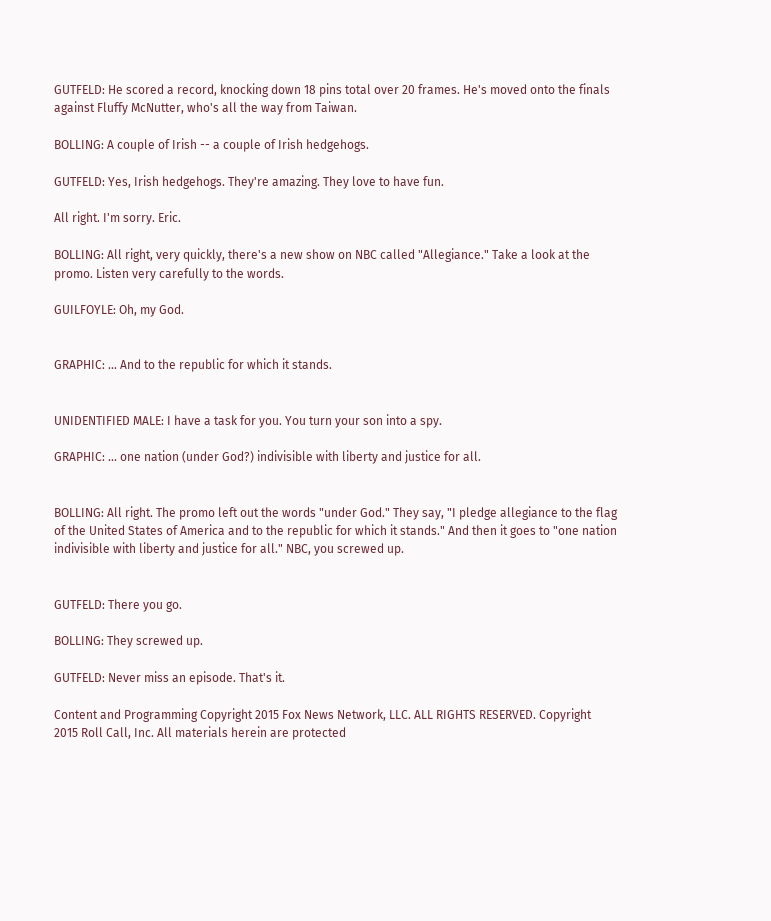GUTFELD: He scored a record, knocking down 18 pins total over 20 frames. He's moved onto the finals against Fluffy McNutter, who's all the way from Taiwan.

BOLLING: A couple of Irish -- a couple of Irish hedgehogs.

GUTFELD: Yes, Irish hedgehogs. They're amazing. They love to have fun.

All right. I'm sorry. Eric.

BOLLING: All right, very quickly, there's a new show on NBC called "Allegiance." Take a look at the promo. Listen very carefully to the words.

GUILFOYLE: Oh, my God.


GRAPHIC: ... And to the republic for which it stands.


UNIDENTIFIED MALE: I have a task for you. You turn your son into a spy.

GRAPHIC: ... one nation (under God?) indivisible with liberty and justice for all.


BOLLING: All right. The promo left out the words "under God." They say, "I pledge allegiance to the flag of the United States of America and to the republic for which it stands." And then it goes to "one nation indivisible with liberty and justice for all." NBC, you screwed up.


GUTFELD: There you go.

BOLLING: They screwed up.

GUTFELD: Never miss an episode. That's it.

Content and Programming Copyright 2015 Fox News Network, LLC. ALL RIGHTS RESERVED. Copyright 2015 Roll Call, Inc. All materials herein are protected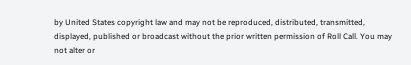by United States copyright law and may not be reproduced, distributed, transmitted, displayed, published or broadcast without the prior written permission of Roll Call. You may not alter or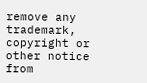remove any trademark, copyright or other notice from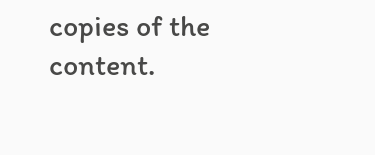copies of the content.